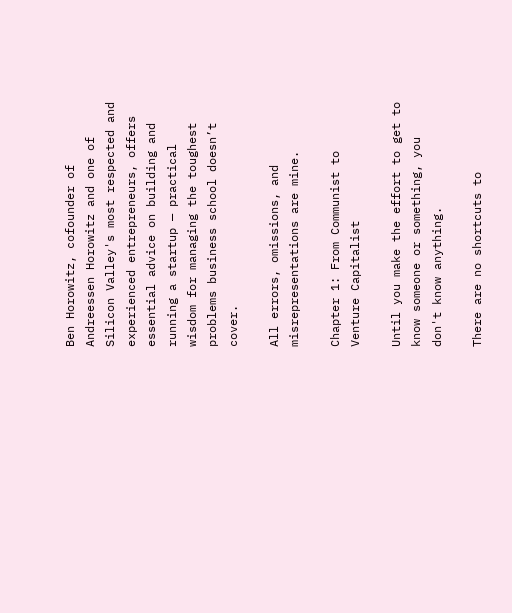Ben Horowitz, cofounder of Andreessen Horowitz and one of Silicon Valley's most respected and experienced entrepreneurs, offers essential advice on building and running a startup — practical wisdom for managing the toughest problems business school doesn’t cover.

All errors, omissions, and misrepresentations are mine.

Chapter 1: From Communist to Venture Capitalist

Until you make the effort to get to know someone or something, you don't know anything.

There are no shortcuts to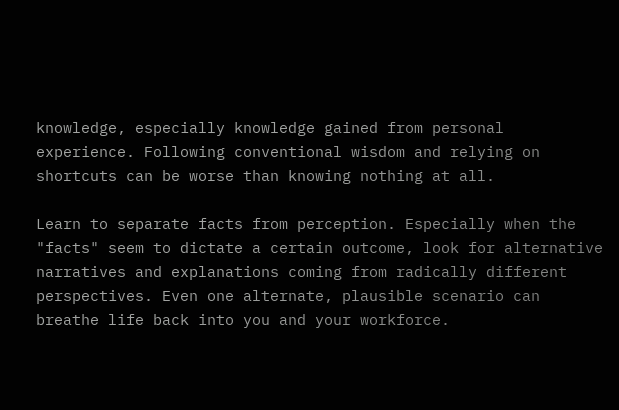knowledge, especially knowledge gained from personal experience. Following conventional wisdom and relying on shortcuts can be worse than knowing nothing at all.

Learn to separate facts from perception. Especially when the "facts" seem to dictate a certain outcome, look for alternative narratives and explanations coming from radically different perspectives. Even one alternate, plausible scenario can breathe life back into you and your workforce.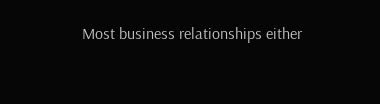Most business relationships either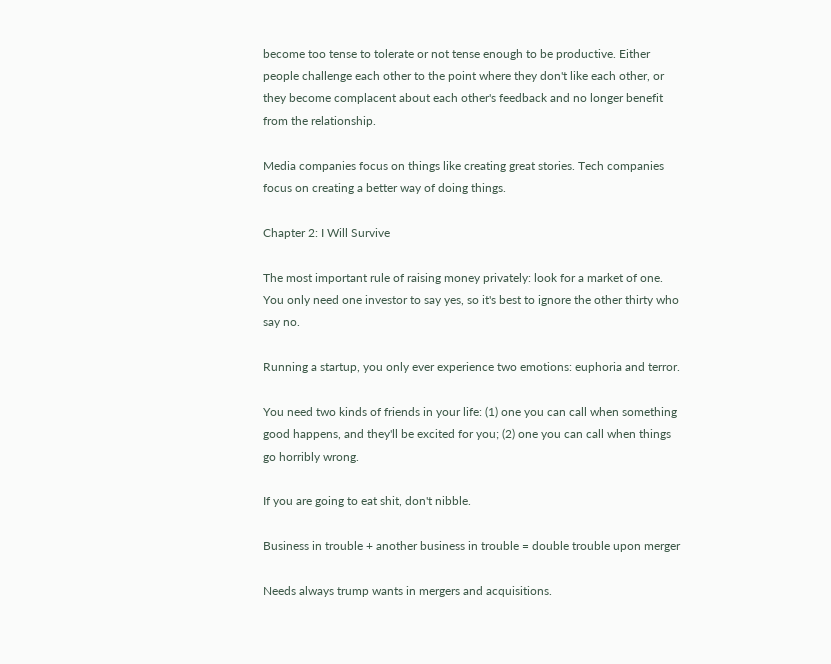become too tense to tolerate or not tense enough to be productive. Either people challenge each other to the point where they don't like each other, or they become complacent about each other's feedback and no longer benefit from the relationship.

Media companies focus on things like creating great stories. Tech companies focus on creating a better way of doing things.

Chapter 2: I Will Survive

The most important rule of raising money privately: look for a market of one. You only need one investor to say yes, so it's best to ignore the other thirty who say no.

Running a startup, you only ever experience two emotions: euphoria and terror.

You need two kinds of friends in your life: (1) one you can call when something good happens, and they'll be excited for you; (2) one you can call when things go horribly wrong.

If you are going to eat shit, don't nibble.

Business in trouble + another business in trouble = double trouble upon merger

Needs always trump wants in mergers and acquisitions.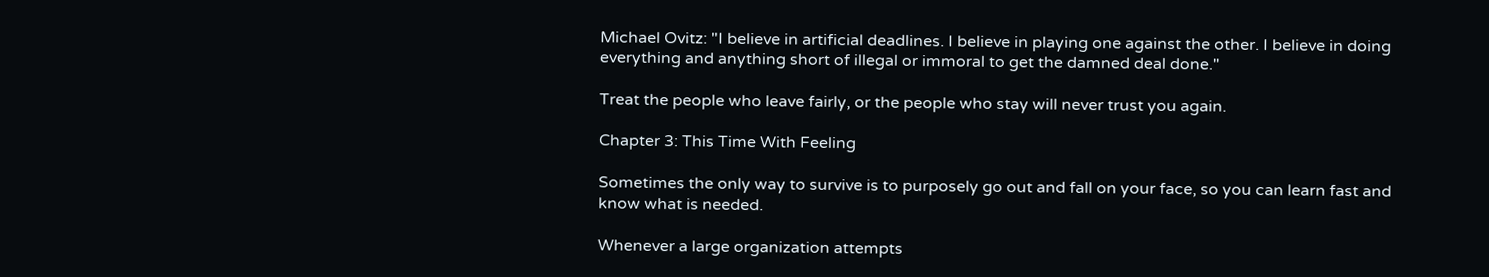Michael Ovitz: "I believe in artificial deadlines. I believe in playing one against the other. I believe in doing everything and anything short of illegal or immoral to get the damned deal done."

Treat the people who leave fairly, or the people who stay will never trust you again.

Chapter 3: This Time With Feeling

Sometimes the only way to survive is to purposely go out and fall on your face, so you can learn fast and know what is needed.

Whenever a large organization attempts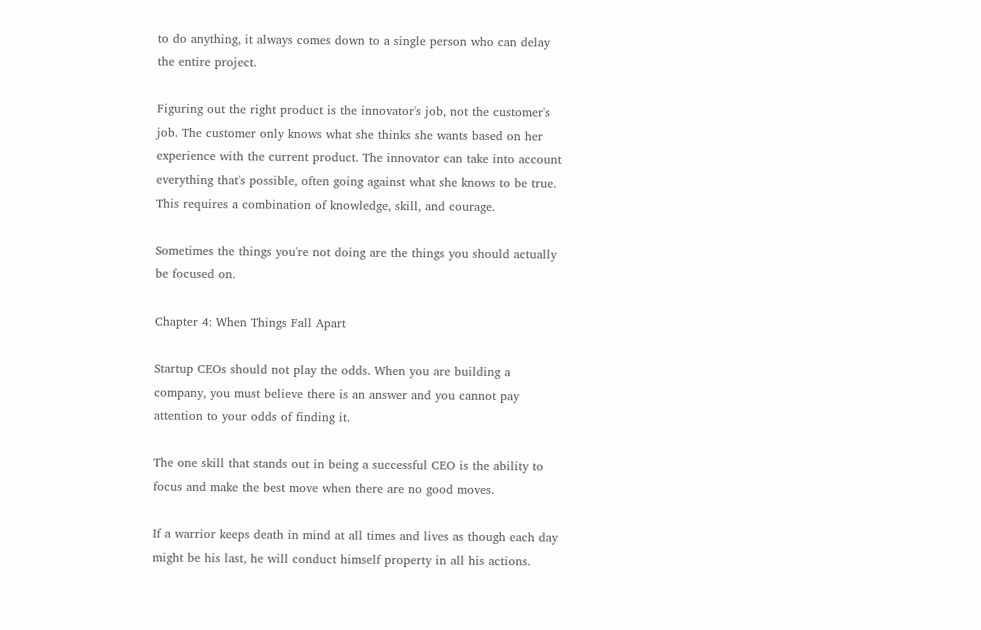to do anything, it always comes down to a single person who can delay the entire project.

Figuring out the right product is the innovator's job, not the customer's job. The customer only knows what she thinks she wants based on her experience with the current product. The innovator can take into account everything that's possible, often going against what she knows to be true. This requires a combination of knowledge, skill, and courage.

Sometimes the things you're not doing are the things you should actually be focused on.

Chapter 4: When Things Fall Apart

Startup CEOs should not play the odds. When you are building a company, you must believe there is an answer and you cannot pay attention to your odds of finding it.

The one skill that stands out in being a successful CEO is the ability to focus and make the best move when there are no good moves.

If a warrior keeps death in mind at all times and lives as though each day might be his last, he will conduct himself property in all his actions.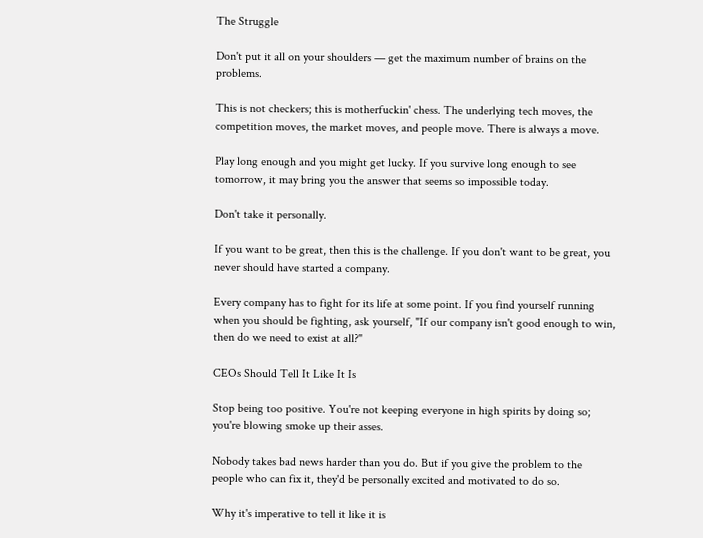The Struggle

Don't put it all on your shoulders — get the maximum number of brains on the problems.

This is not checkers; this is motherfuckin' chess. The underlying tech moves, the competition moves, the market moves, and people move. There is always a move.

Play long enough and you might get lucky. If you survive long enough to see tomorrow, it may bring you the answer that seems so impossible today.

Don't take it personally.

If you want to be great, then this is the challenge. If you don't want to be great, you never should have started a company.

Every company has to fight for its life at some point. If you find yourself running when you should be fighting, ask yourself, "If our company isn't good enough to win, then do we need to exist at all?"

CEOs Should Tell It Like It Is

Stop being too positive. You're not keeping everyone in high spirits by doing so; you're blowing smoke up their asses.

Nobody takes bad news harder than you do. But if you give the problem to the people who can fix it, they'd be personally excited and motivated to do so.

Why it's imperative to tell it like it is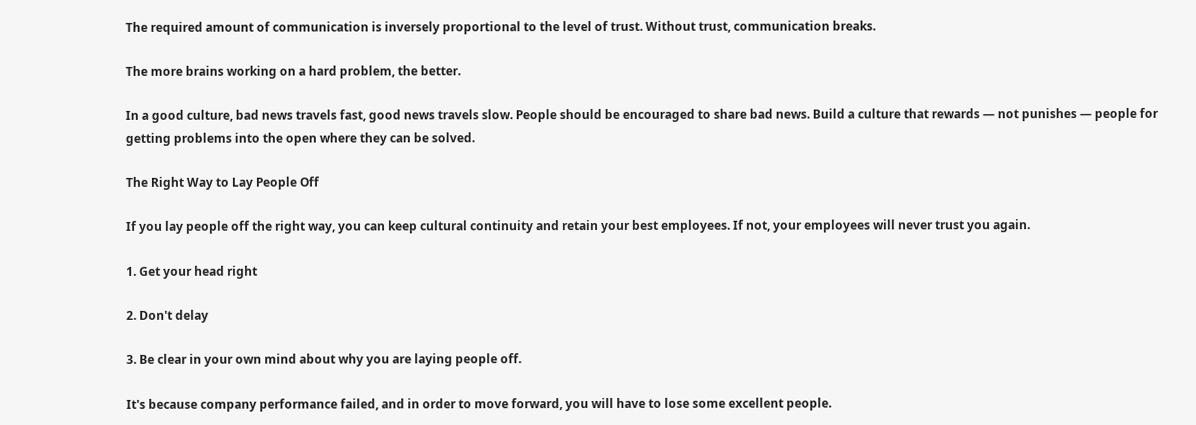The required amount of communication is inversely proportional to the level of trust. Without trust, communication breaks.

The more brains working on a hard problem, the better.

In a good culture, bad news travels fast, good news travels slow. People should be encouraged to share bad news. Build a culture that rewards — not punishes — people for getting problems into the open where they can be solved.

The Right Way to Lay People Off

If you lay people off the right way, you can keep cultural continuity and retain your best employees. If not, your employees will never trust you again.

1. Get your head right

2. Don't delay

3. Be clear in your own mind about why you are laying people off.

It's because company performance failed, and in order to move forward, you will have to lose some excellent people.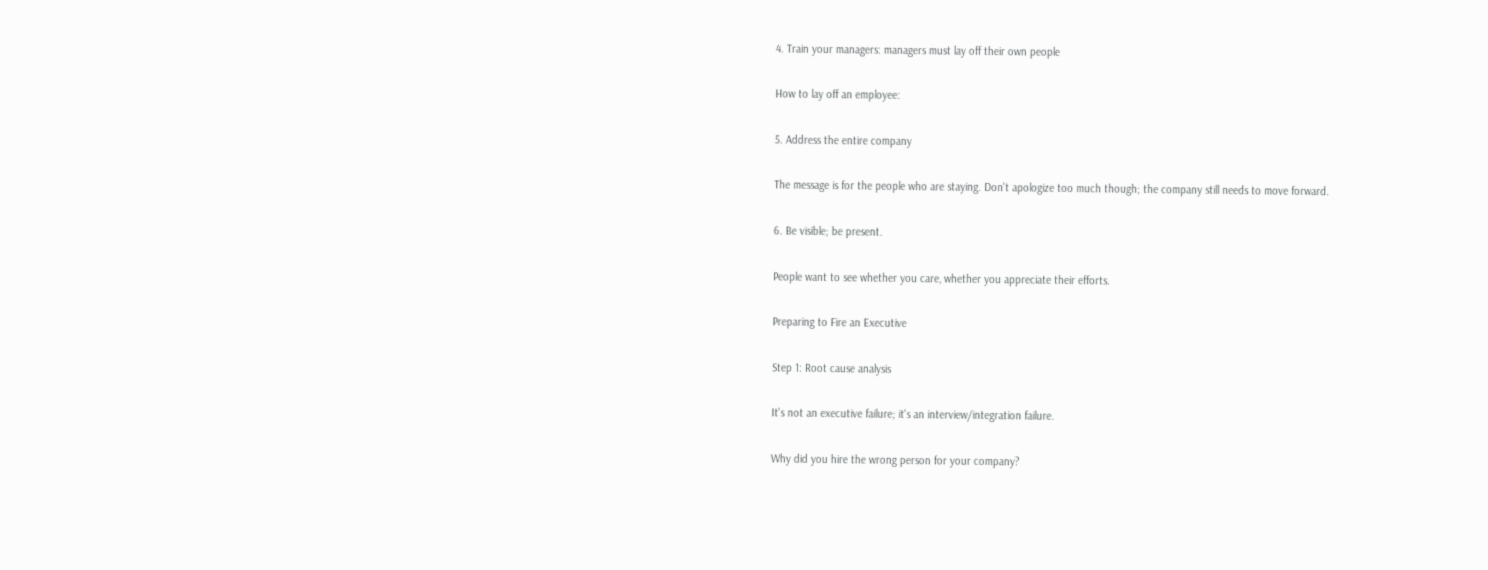4. Train your managers: managers must lay off their own people

How to lay off an employee:

5. Address the entire company

The message is for the people who are staying. Don't apologize too much though; the company still needs to move forward.

6. Be visible; be present.

People want to see whether you care, whether you appreciate their efforts.

Preparing to Fire an Executive

Step 1: Root cause analysis

It's not an executive failure; it's an interview/integration failure.

Why did you hire the wrong person for your company?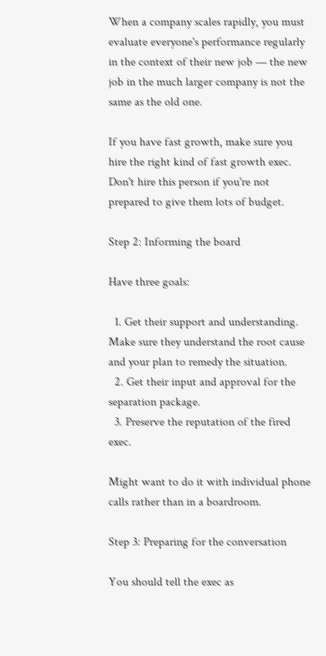When a company scales rapidly, you must evaluate everyone's performance regularly in the context of their new job — the new job in the much larger company is not the same as the old one.

If you have fast growth, make sure you hire the right kind of fast growth exec. Don't hire this person if you're not prepared to give them lots of budget.

Step 2: Informing the board

Have three goals:

  1. Get their support and understanding. Make sure they understand the root cause and your plan to remedy the situation.
  2. Get their input and approval for the separation package.
  3. Preserve the reputation of the fired exec.

Might want to do it with individual phone calls rather than in a boardroom.

Step 3: Preparing for the conversation

You should tell the exec as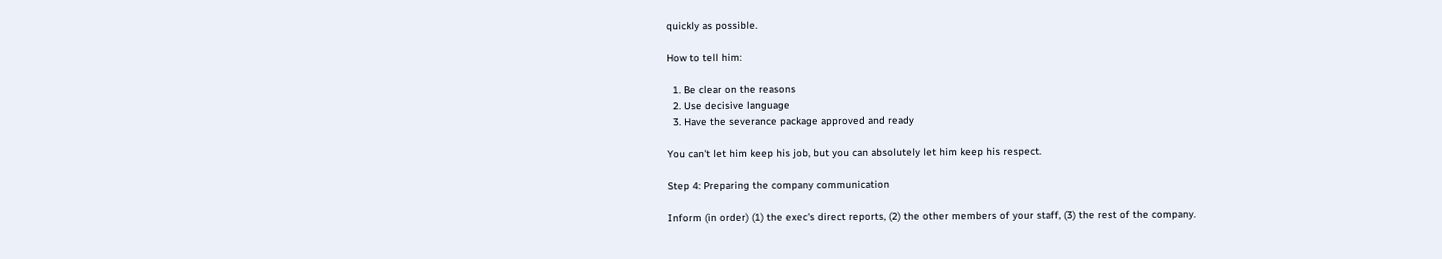quickly as possible.

How to tell him:

  1. Be clear on the reasons
  2. Use decisive language
  3. Have the severance package approved and ready

You can't let him keep his job, but you can absolutely let him keep his respect.

Step 4: Preparing the company communication

Inform (in order) (1) the exec's direct reports, (2) the other members of your staff, (3) the rest of the company.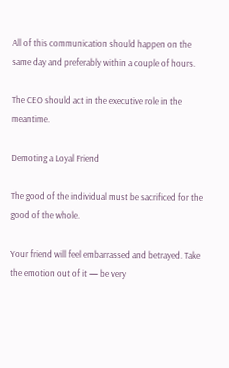All of this communication should happen on the same day and preferably within a couple of hours.

The CEO should act in the executive role in the meantime.

Demoting a Loyal Friend

The good of the individual must be sacrificed for the good of the whole.

Your friend will feel embarrassed and betrayed. Take the emotion out of it — be very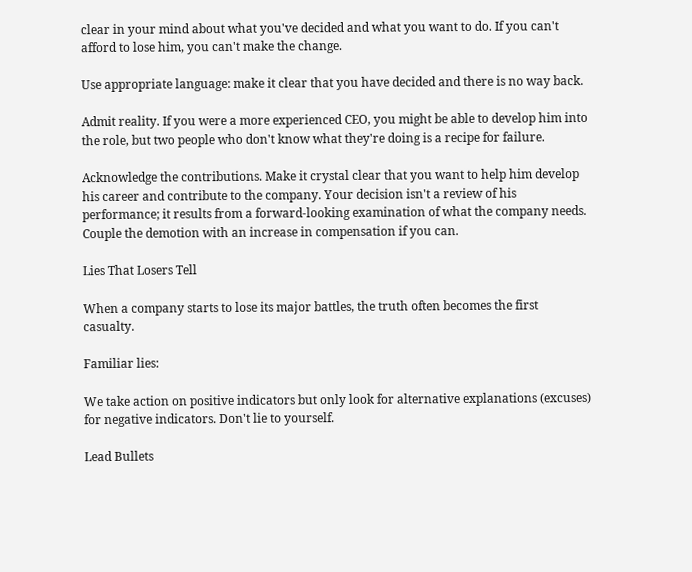clear in your mind about what you've decided and what you want to do. If you can't afford to lose him, you can't make the change.

Use appropriate language: make it clear that you have decided and there is no way back.

Admit reality. If you were a more experienced CEO, you might be able to develop him into the role, but two people who don't know what they're doing is a recipe for failure.

Acknowledge the contributions. Make it crystal clear that you want to help him develop his career and contribute to the company. Your decision isn't a review of his performance; it results from a forward-looking examination of what the company needs. Couple the demotion with an increase in compensation if you can.

Lies That Losers Tell

When a company starts to lose its major battles, the truth often becomes the first casualty.

Familiar lies:

We take action on positive indicators but only look for alternative explanations (excuses) for negative indicators. Don't lie to yourself.

Lead Bullets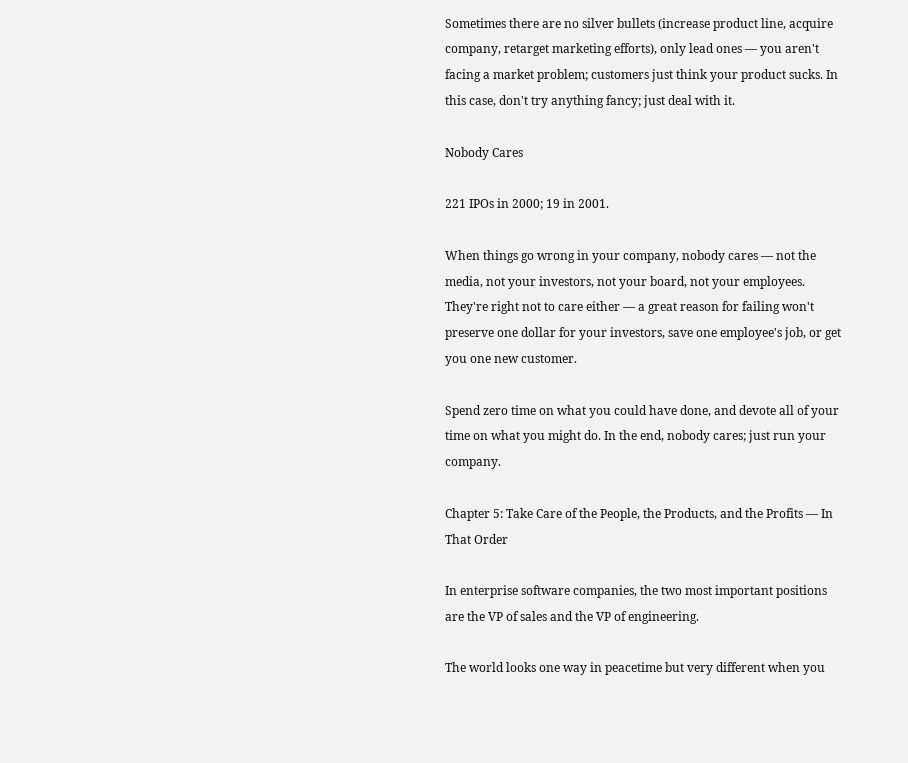Sometimes there are no silver bullets (increase product line, acquire company, retarget marketing efforts), only lead ones — you aren't facing a market problem; customers just think your product sucks. In this case, don't try anything fancy; just deal with it.

Nobody Cares

221 IPOs in 2000; 19 in 2001.

When things go wrong in your company, nobody cares — not the media, not your investors, not your board, not your employees. They're right not to care either — a great reason for failing won't preserve one dollar for your investors, save one employee's job, or get you one new customer.

Spend zero time on what you could have done, and devote all of your time on what you might do. In the end, nobody cares; just run your company.

Chapter 5: Take Care of the People, the Products, and the Profits — In That Order

In enterprise software companies, the two most important positions are the VP of sales and the VP of engineering.

The world looks one way in peacetime but very different when you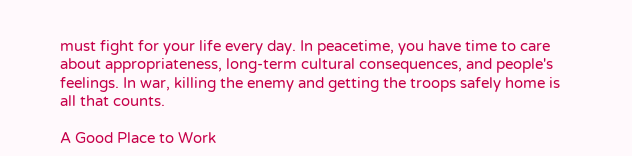must fight for your life every day. In peacetime, you have time to care about appropriateness, long-term cultural consequences, and people's feelings. In war, killing the enemy and getting the troops safely home is all that counts.

A Good Place to Work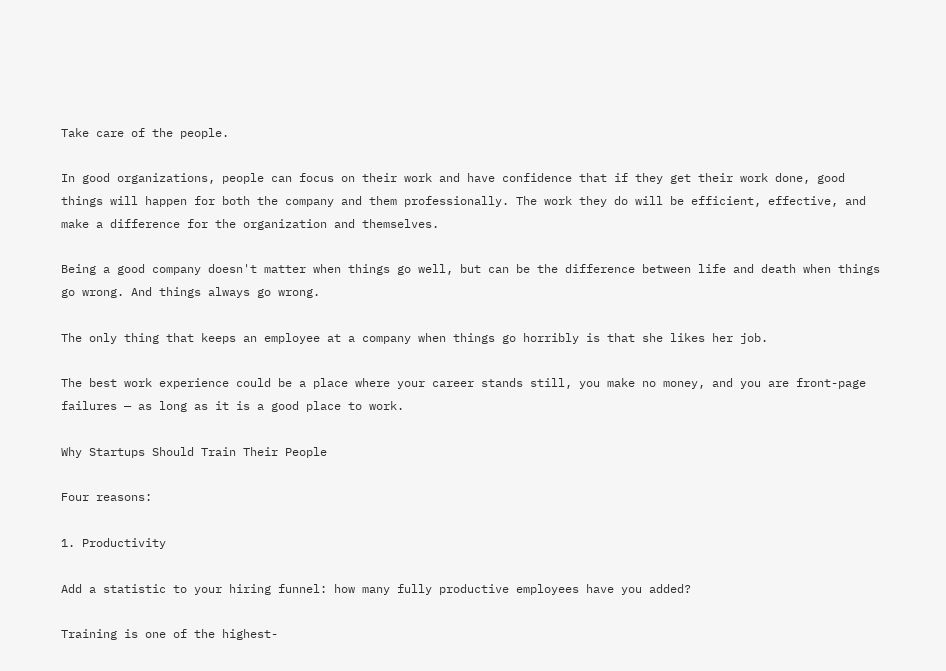Take care of the people.

In good organizations, people can focus on their work and have confidence that if they get their work done, good things will happen for both the company and them professionally. The work they do will be efficient, effective, and make a difference for the organization and themselves.

Being a good company doesn't matter when things go well, but can be the difference between life and death when things go wrong. And things always go wrong.

The only thing that keeps an employee at a company when things go horribly is that she likes her job.

The best work experience could be a place where your career stands still, you make no money, and you are front-page failures — as long as it is a good place to work.

Why Startups Should Train Their People

Four reasons:

1. Productivity

Add a statistic to your hiring funnel: how many fully productive employees have you added?

Training is one of the highest-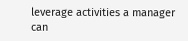leverage activities a manager can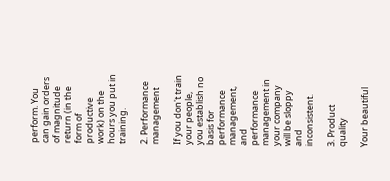perform. You can gain orders of magnitude return (in the form of productive work) on the hours you put in training.

2. Performance management

If you don't train your people, you establish no basis for performance management, and performance management in your company will be sloppy and inconsistent.

3. Product quality

Your beautiful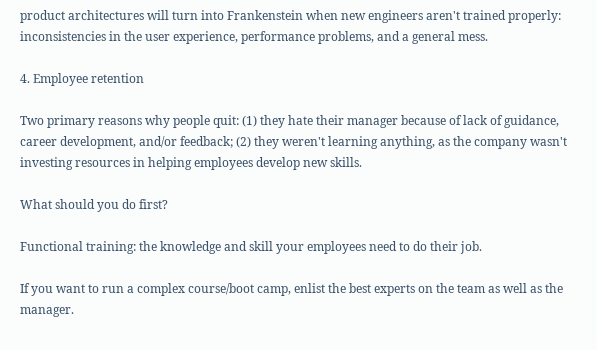product architectures will turn into Frankenstein when new engineers aren't trained properly: inconsistencies in the user experience, performance problems, and a general mess.

4. Employee retention

Two primary reasons why people quit: (1) they hate their manager because of lack of guidance, career development, and/or feedback; (2) they weren't learning anything, as the company wasn't investing resources in helping employees develop new skills.

What should you do first?

Functional training: the knowledge and skill your employees need to do their job.

If you want to run a complex course/boot camp, enlist the best experts on the team as well as the manager.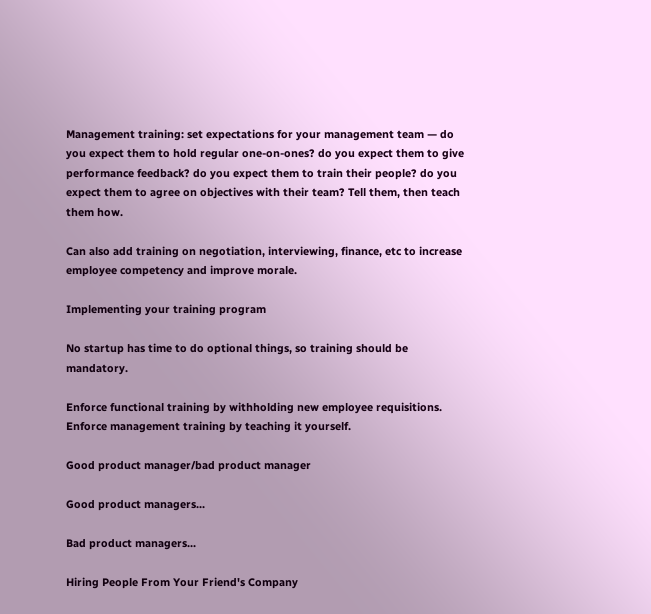Management training: set expectations for your management team — do you expect them to hold regular one-on-ones? do you expect them to give performance feedback? do you expect them to train their people? do you expect them to agree on objectives with their team? Tell them, then teach them how.

Can also add training on negotiation, interviewing, finance, etc to increase employee competency and improve morale.

Implementing your training program

No startup has time to do optional things, so training should be mandatory.

Enforce functional training by withholding new employee requisitions.
Enforce management training by teaching it yourself.

Good product manager/bad product manager

Good product managers...

Bad product managers...

Hiring People From Your Friend's Company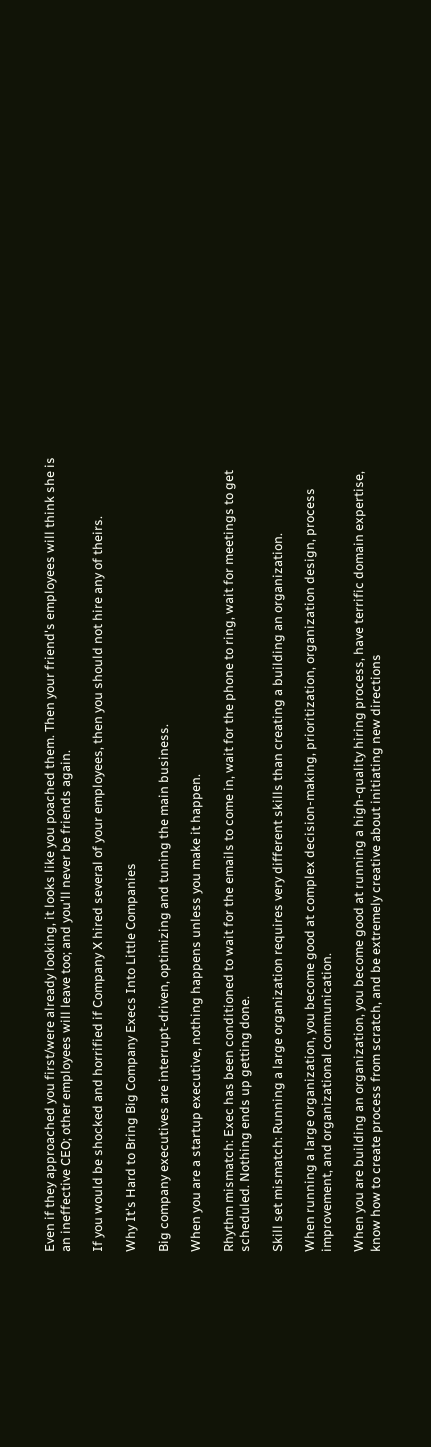Even if they approached you first/were already looking, it looks like you poached them. Then your friend's employees will think she is an ineffective CEO; other employees will leave too; and you'll never be friends again.

If you would be shocked and horrified if Company X hired several of your employees, then you should not hire any of theirs.

Why It's Hard to Bring Big Company Execs Into Little Companies

Big company executives are interrupt-driven, optimizing and tuning the main business.

When you are a startup executive, nothing happens unless you make it happen.

Rhythm mismatch: Exec has been conditioned to wait for the emails to come in, wait for the phone to ring, wait for meetings to get scheduled. Nothing ends up getting done.

Skill set mismatch: Running a large organization requires very different skills than creating a building an organization.

When running a large organization, you become good at complex decision-making, prioritization, organization design, process improvement, and organizational communication.

When you are building an organization, you become good at running a high-quality hiring process, have terrific domain expertise, know how to create process from scratch, and be extremely creative about initiating new directions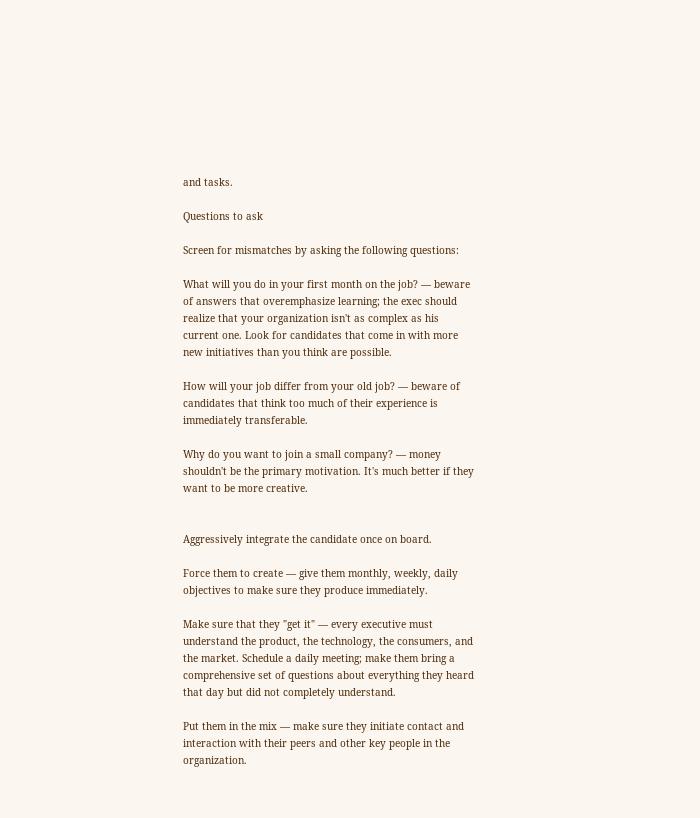and tasks.

Questions to ask

Screen for mismatches by asking the following questions:

What will you do in your first month on the job? — beware of answers that overemphasize learning; the exec should realize that your organization isn't as complex as his current one. Look for candidates that come in with more new initiatives than you think are possible.

How will your job differ from your old job? — beware of candidates that think too much of their experience is immediately transferable.

Why do you want to join a small company? — money shouldn't be the primary motivation. It's much better if they want to be more creative.


Aggressively integrate the candidate once on board.

Force them to create — give them monthly, weekly, daily objectives to make sure they produce immediately.

Make sure that they "get it" — every executive must understand the product, the technology, the consumers, and the market. Schedule a daily meeting; make them bring a comprehensive set of questions about everything they heard that day but did not completely understand.

Put them in the mix — make sure they initiate contact and interaction with their peers and other key people in the organization.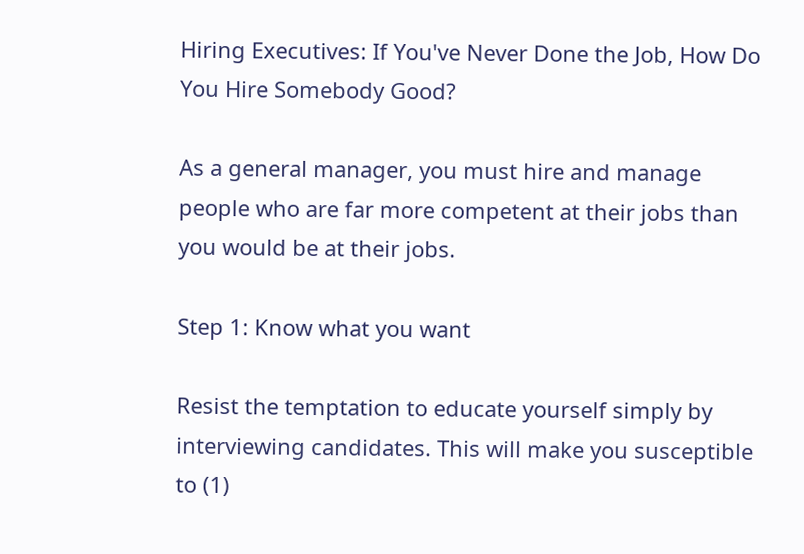Hiring Executives: If You've Never Done the Job, How Do You Hire Somebody Good?

As a general manager, you must hire and manage people who are far more competent at their jobs than you would be at their jobs.

Step 1: Know what you want

Resist the temptation to educate yourself simply by interviewing candidates. This will make you susceptible to (1)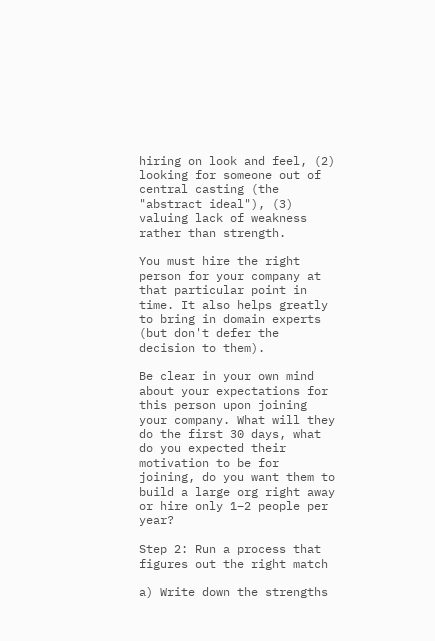hiring on look and feel, (2) looking for someone out of central casting (the "abstract ideal"), (3) valuing lack of weakness rather than strength.

You must hire the right person for your company at that particular point in time. It also helps greatly to bring in domain experts (but don't defer the decision to them).

Be clear in your own mind about your expectations for this person upon joining your company. What will they do the first 30 days, what do you expected their motivation to be for joining, do you want them to build a large org right away or hire only 1–2 people per year?

Step 2: Run a process that figures out the right match

a) Write down the strengths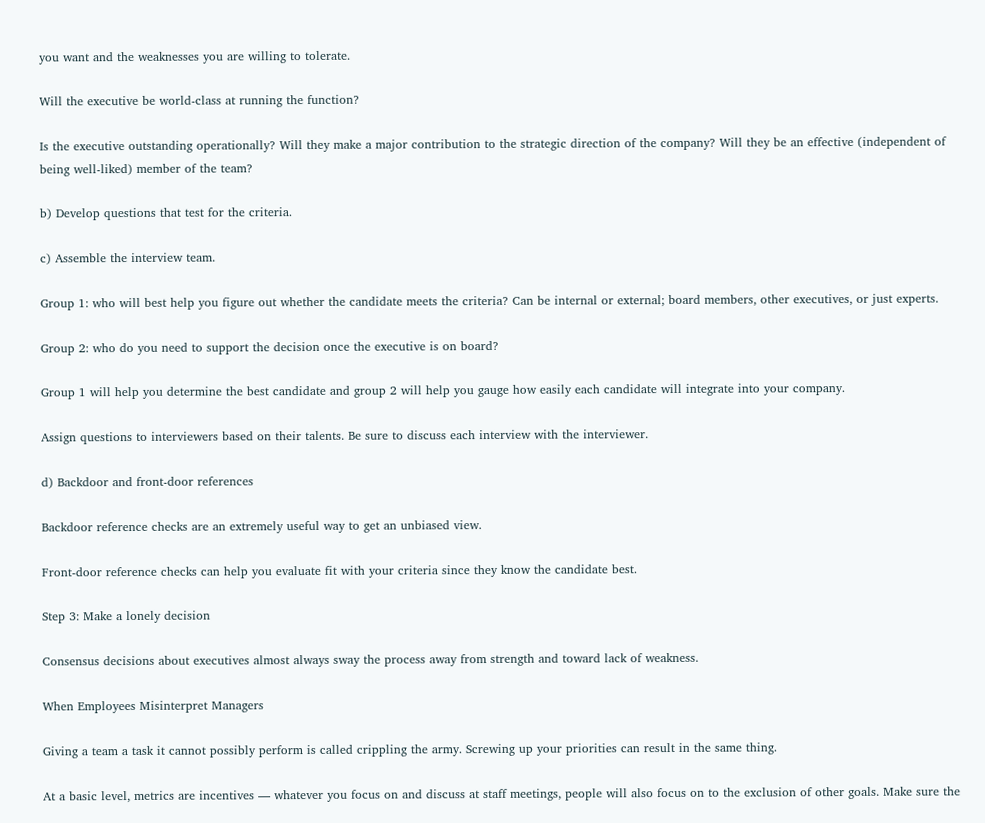you want and the weaknesses you are willing to tolerate.

Will the executive be world-class at running the function?

Is the executive outstanding operationally? Will they make a major contribution to the strategic direction of the company? Will they be an effective (independent of being well-liked) member of the team?

b) Develop questions that test for the criteria.

c) Assemble the interview team.

Group 1: who will best help you figure out whether the candidate meets the criteria? Can be internal or external; board members, other executives, or just experts.

Group 2: who do you need to support the decision once the executive is on board?

Group 1 will help you determine the best candidate and group 2 will help you gauge how easily each candidate will integrate into your company.

Assign questions to interviewers based on their talents. Be sure to discuss each interview with the interviewer.

d) Backdoor and front-door references

Backdoor reference checks are an extremely useful way to get an unbiased view.

Front-door reference checks can help you evaluate fit with your criteria since they know the candidate best.

Step 3: Make a lonely decision

Consensus decisions about executives almost always sway the process away from strength and toward lack of weakness.

When Employees Misinterpret Managers

Giving a team a task it cannot possibly perform is called crippling the army. Screwing up your priorities can result in the same thing.

At a basic level, metrics are incentives — whatever you focus on and discuss at staff meetings, people will also focus on to the exclusion of other goals. Make sure the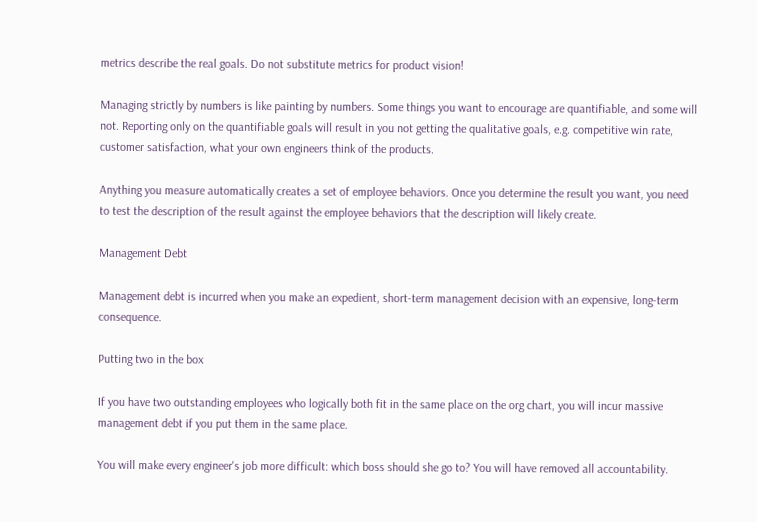metrics describe the real goals. Do not substitute metrics for product vision!

Managing strictly by numbers is like painting by numbers. Some things you want to encourage are quantifiable, and some will not. Reporting only on the quantifiable goals will result in you not getting the qualitative goals, e.g. competitive win rate, customer satisfaction, what your own engineers think of the products.

Anything you measure automatically creates a set of employee behaviors. Once you determine the result you want, you need to test the description of the result against the employee behaviors that the description will likely create.

Management Debt

Management debt is incurred when you make an expedient, short-term management decision with an expensive, long-term consequence.

Putting two in the box

If you have two outstanding employees who logically both fit in the same place on the org chart, you will incur massive management debt if you put them in the same place.

You will make every engineer's job more difficult: which boss should she go to? You will have removed all accountability.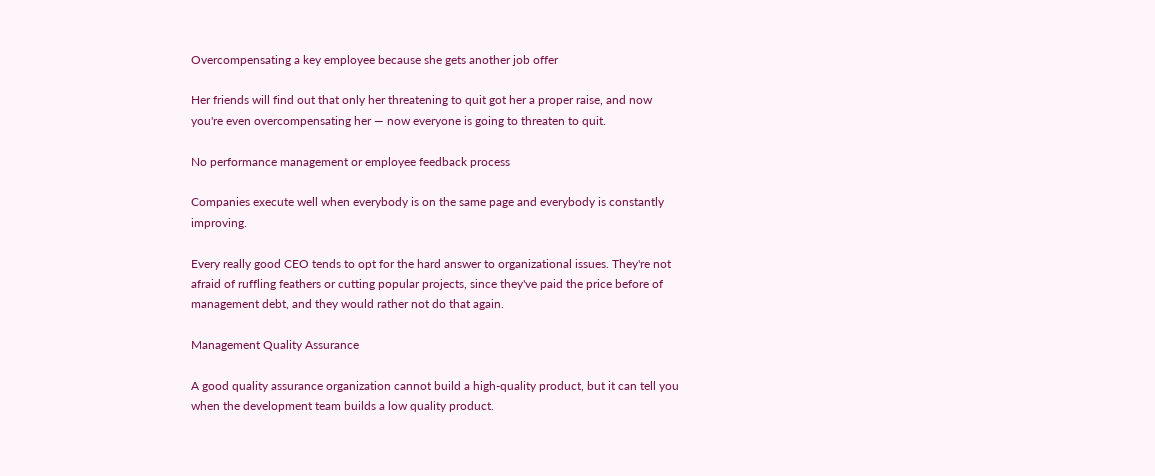Overcompensating a key employee because she gets another job offer

Her friends will find out that only her threatening to quit got her a proper raise, and now you're even overcompensating her — now everyone is going to threaten to quit.

No performance management or employee feedback process

Companies execute well when everybody is on the same page and everybody is constantly improving.

Every really good CEO tends to opt for the hard answer to organizational issues. They're not afraid of ruffling feathers or cutting popular projects, since they've paid the price before of management debt, and they would rather not do that again.

Management Quality Assurance

A good quality assurance organization cannot build a high-quality product, but it can tell you when the development team builds a low quality product.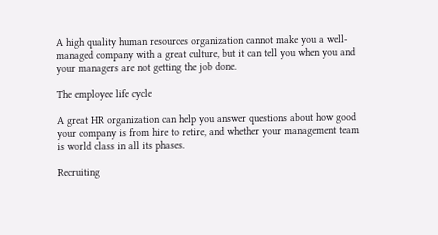A high quality human resources organization cannot make you a well-managed company with a great culture, but it can tell you when you and your managers are not getting the job done.

The employee life cycle

A great HR organization can help you answer questions about how good your company is from hire to retire, and whether your management team is world class in all its phases.

Recruiting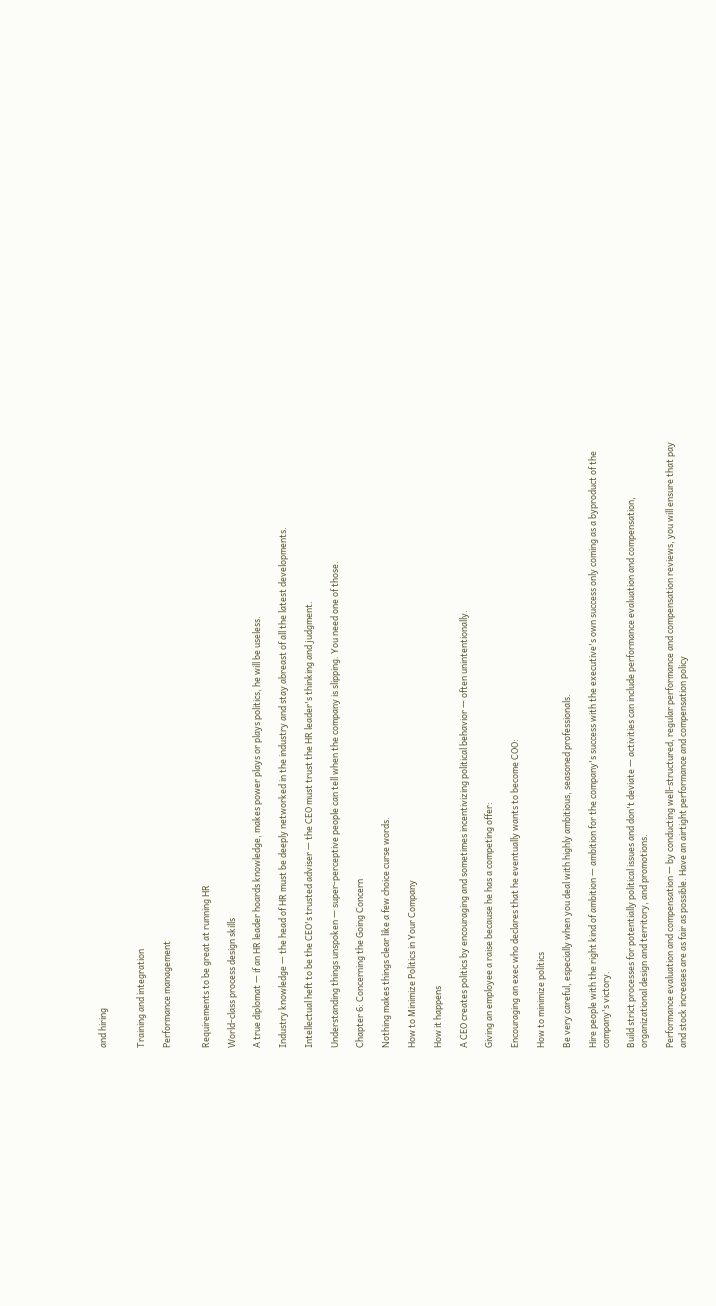and hiring


Training and integration

Performance management


Requirements to be great at running HR

World-class process design skills

A true diplomat — if an HR leader hoards knowledge, makes power plays or plays politics, he will be useless.

Industry knowledge — the head of HR must be deeply networked in the industry and stay abreast of all the latest developments.

Intellectual heft to be the CEO's trusted adviser — the CEO must trust the HR leader's thinking and judgment.

Understanding things unspoken — super-perceptive people can tell when the company is slipping. You need one of those.

Chapter 6: Concerning the Going Concern

Nothing makes things clear like a few choice curse words.

How to Minimize Politics in Your Company

How it happens

A CEO creates politics by encouraging and sometimes incentivizing political behavior — often unintentionally.

Giving an employee a raise because he has a competing offer:

Encouraging an exec who declares that he eventually wants to become COO:

How to minimize politics

Be very careful, especially when you deal with highly ambitious, seasoned professionals.

Hire people with the right kind of ambition — ambition for the company's success with the executive's own success only coming as a byproduct of the company's victory.

Build strict processes for potentially political issues and don't deviate — activities can include performance evaluation and compensation, organizational design and territory, and promotions.

Performance evaluation and compensation — by conducting well-structured, regular performance and compensation reviews, you will ensure that pay and stock increases are as fair as possible. Have an airtight performance and compensation policy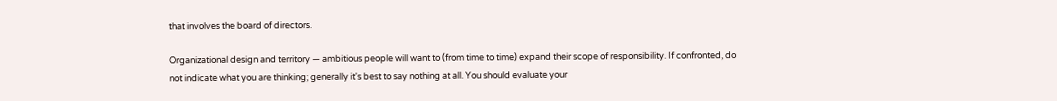that involves the board of directors.

Organizational design and territory — ambitious people will want to (from time to time) expand their scope of responsibility. If confronted, do not indicate what you are thinking; generally it's best to say nothing at all. You should evaluate your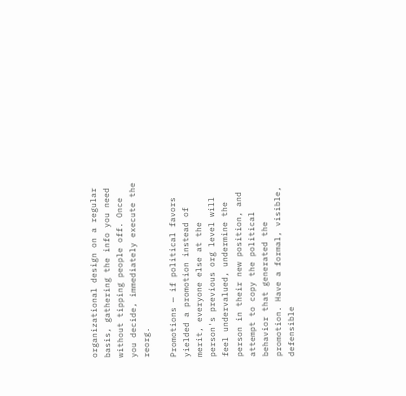organizational design on a regular basis, gathering the info you need without tipping people off. Once you decide, immediately execute the reorg.

Promotions — if political favors yielded a promotion instead of merit, everyone else at the person's previous org level will feel undervalued, undermine the person in their new position, and attempt to copy the political behavior that generated the promotion. Have a formal, visible, defensible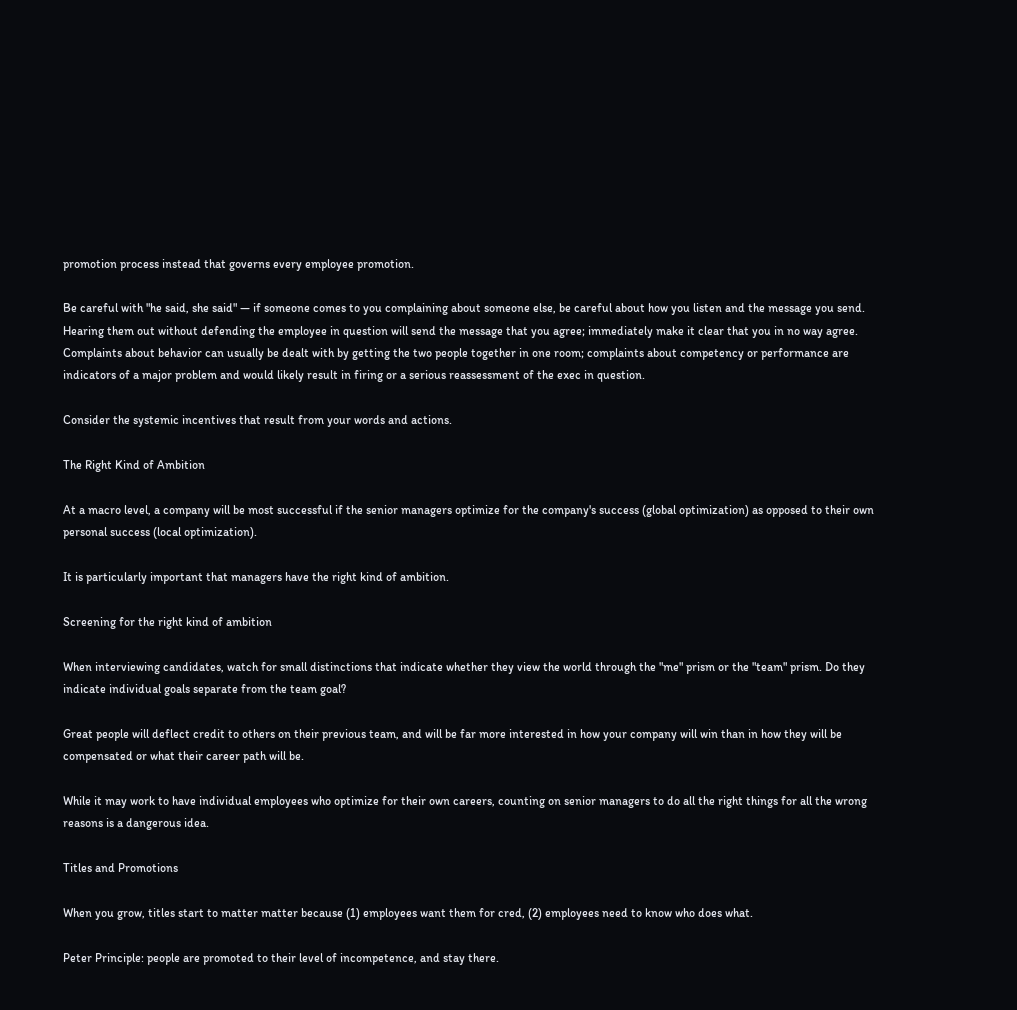promotion process instead that governs every employee promotion.

Be careful with "he said, she said" — if someone comes to you complaining about someone else, be careful about how you listen and the message you send. Hearing them out without defending the employee in question will send the message that you agree; immediately make it clear that you in no way agree. Complaints about behavior can usually be dealt with by getting the two people together in one room; complaints about competency or performance are indicators of a major problem and would likely result in firing or a serious reassessment of the exec in question.

Consider the systemic incentives that result from your words and actions.

The Right Kind of Ambition

At a macro level, a company will be most successful if the senior managers optimize for the company's success (global optimization) as opposed to their own personal success (local optimization).

It is particularly important that managers have the right kind of ambition.

Screening for the right kind of ambition

When interviewing candidates, watch for small distinctions that indicate whether they view the world through the "me" prism or the "team" prism. Do they indicate individual goals separate from the team goal?

Great people will deflect credit to others on their previous team, and will be far more interested in how your company will win than in how they will be compensated or what their career path will be.

While it may work to have individual employees who optimize for their own careers, counting on senior managers to do all the right things for all the wrong reasons is a dangerous idea.

Titles and Promotions

When you grow, titles start to matter matter because (1) employees want them for cred, (2) employees need to know who does what.

Peter Principle: people are promoted to their level of incompetence, and stay there.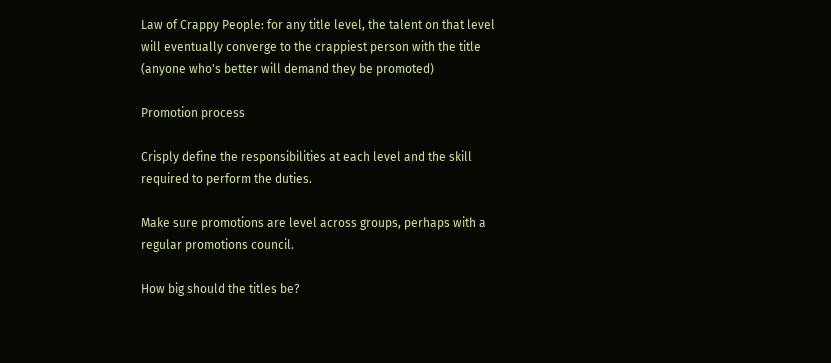Law of Crappy People: for any title level, the talent on that level will eventually converge to the crappiest person with the title (anyone who's better will demand they be promoted)

Promotion process

Crisply define the responsibilities at each level and the skill required to perform the duties.

Make sure promotions are level across groups, perhaps with a regular promotions council.

How big should the titles be?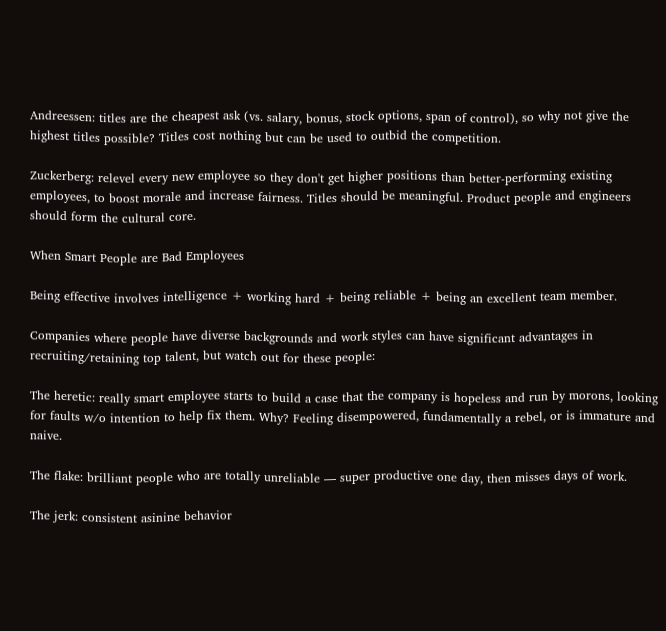Andreessen: titles are the cheapest ask (vs. salary, bonus, stock options, span of control), so why not give the highest titles possible? Titles cost nothing but can be used to outbid the competition.

Zuckerberg: relevel every new employee so they don't get higher positions than better-performing existing employees, to boost morale and increase fairness. Titles should be meaningful. Product people and engineers should form the cultural core.

When Smart People are Bad Employees

Being effective involves intelligence + working hard + being reliable + being an excellent team member.

Companies where people have diverse backgrounds and work styles can have significant advantages in recruiting/retaining top talent, but watch out for these people:

The heretic: really smart employee starts to build a case that the company is hopeless and run by morons, looking for faults w/o intention to help fix them. Why? Feeling disempowered, fundamentally a rebel, or is immature and naive.

The flake: brilliant people who are totally unreliable — super productive one day, then misses days of work.

The jerk: consistent asinine behavior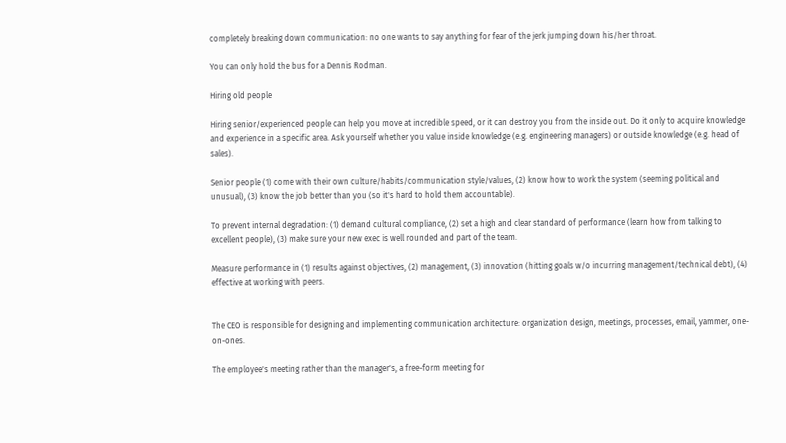completely breaking down communication: no one wants to say anything for fear of the jerk jumping down his/her throat.

You can only hold the bus for a Dennis Rodman.

Hiring old people

Hiring senior/experienced people can help you move at incredible speed, or it can destroy you from the inside out. Do it only to acquire knowledge and experience in a specific area. Ask yourself whether you value inside knowledge (e.g. engineering managers) or outside knowledge (e.g. head of sales).

Senior people (1) come with their own culture/habits/communication style/values, (2) know how to work the system (seeming political and unusual), (3) know the job better than you (so it's hard to hold them accountable).

To prevent internal degradation: (1) demand cultural compliance, (2) set a high and clear standard of performance (learn how from talking to excellent people), (3) make sure your new exec is well rounded and part of the team.

Measure performance in (1) results against objectives, (2) management, (3) innovation (hitting goals w/o incurring management/technical debt), (4) effective at working with peers.


The CEO is responsible for designing and implementing communication architecture: organization design, meetings, processes, email, yammer, one-on-ones.

The employee's meeting rather than the manager's, a free-form meeting for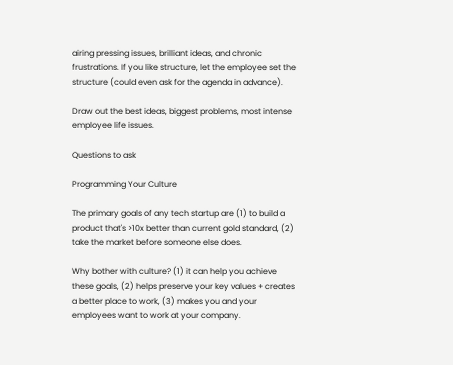airing pressing issues, brilliant ideas, and chronic frustrations. If you like structure, let the employee set the structure (could even ask for the agenda in advance).

Draw out the best ideas, biggest problems, most intense employee life issues.

Questions to ask

Programming Your Culture

The primary goals of any tech startup are (1) to build a product that's >10x better than current gold standard, (2) take the market before someone else does.

Why bother with culture? (1) it can help you achieve these goals, (2) helps preserve your key values + creates a better place to work, (3) makes you and your employees want to work at your company.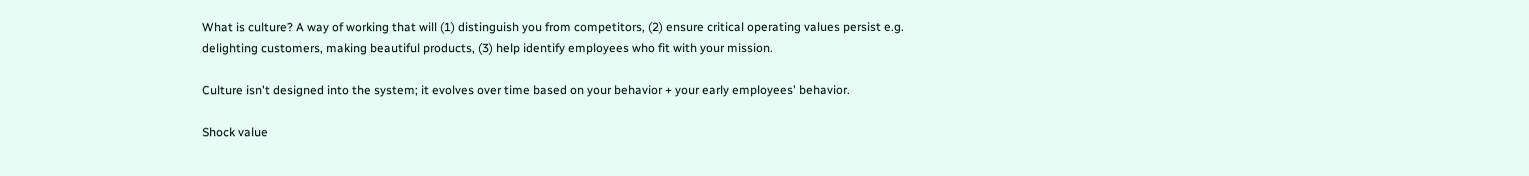What is culture? A way of working that will (1) distinguish you from competitors, (2) ensure critical operating values persist e.g. delighting customers, making beautiful products, (3) help identify employees who fit with your mission.

Culture isn't designed into the system; it evolves over time based on your behavior + your early employees' behavior.

Shock value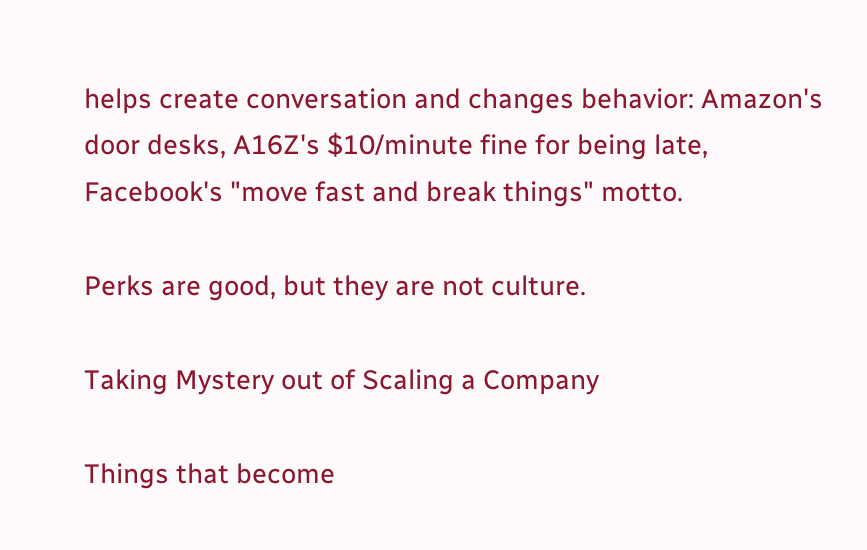helps create conversation and changes behavior: Amazon's door desks, A16Z's $10/minute fine for being late, Facebook's "move fast and break things" motto.

Perks are good, but they are not culture.

Taking Mystery out of Scaling a Company

Things that become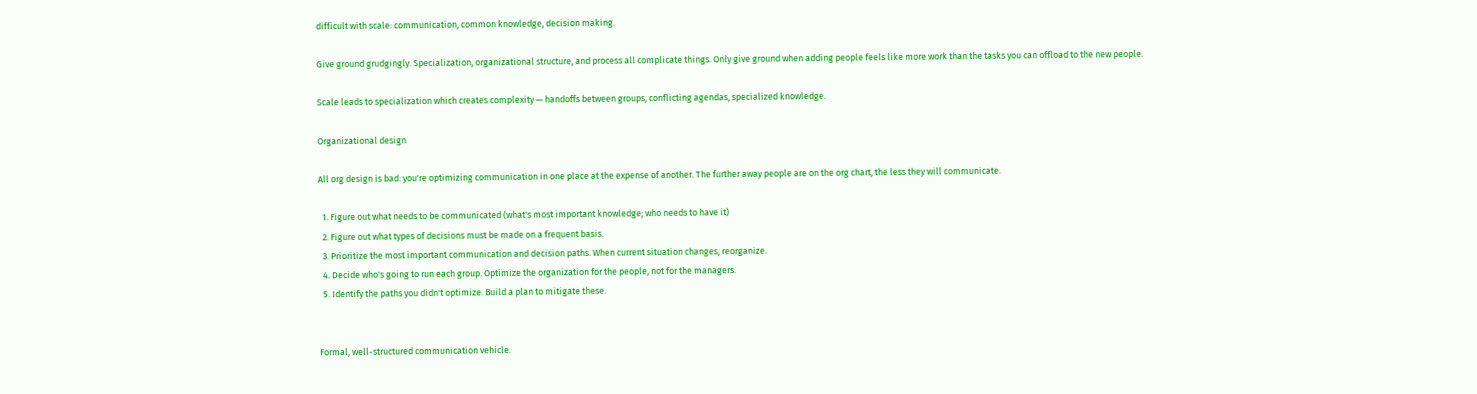difficult with scale: communication, common knowledge, decision making.

Give ground grudgingly. Specialization, organizational structure, and process all complicate things. Only give ground when adding people feels like more work than the tasks you can offload to the new people.

Scale leads to specialization which creates complexity — handoffs between groups, conflicting agendas, specialized knowledge.

Organizational design

All org design is bad: you're optimizing communication in one place at the expense of another. The further away people are on the org chart, the less they will communicate.

  1. Figure out what needs to be communicated (what's most important knowledge; who needs to have it)
  2. Figure out what types of decisions must be made on a frequent basis.
  3. Prioritize the most important communication and decision paths. When current situation changes, reorganize.
  4. Decide who's going to run each group. Optimize the organization for the people, not for the managers.
  5. Identify the paths you didn't optimize. Build a plan to mitigate these.


Formal, well-structured communication vehicle.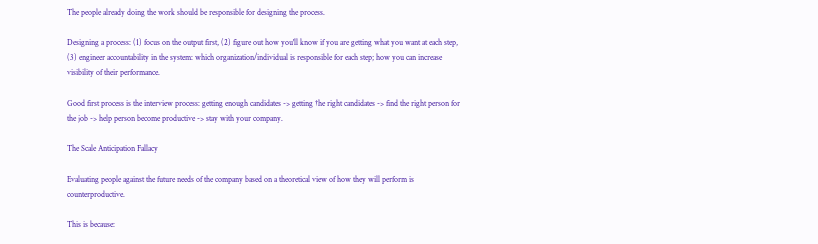The people already doing the work should be responsible for designing the process.

Designing a process: (1) focus on the output first, (2) figure out how you'll know if you are getting what you want at each step, (3) engineer accountability in the system: which organization/individual is responsible for each step; how you can increase visibility of their performance.

Good first process is the interview process: getting enough candidates -> getting †he right candidates -> find the right person for the job -> help person become productive -> stay with your company.

The Scale Anticipation Fallacy

Evaluating people against the future needs of the company based on a theoretical view of how they will perform is counterproductive.

This is because: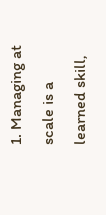1. Managing at scale is a learned skill,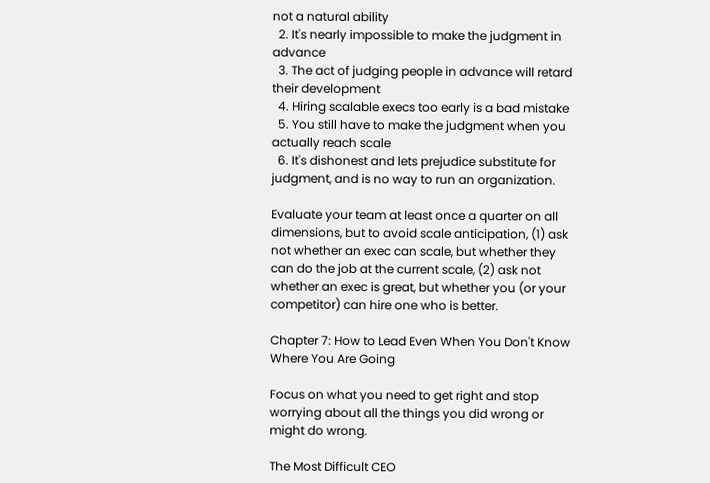not a natural ability
  2. It's nearly impossible to make the judgment in advance
  3. The act of judging people in advance will retard their development
  4. Hiring scalable execs too early is a bad mistake
  5. You still have to make the judgment when you actually reach scale
  6. It's dishonest and lets prejudice substitute for judgment, and is no way to run an organization.

Evaluate your team at least once a quarter on all dimensions, but to avoid scale anticipation, (1) ask not whether an exec can scale, but whether they can do the job at the current scale, (2) ask not whether an exec is great, but whether you (or your competitor) can hire one who is better.

Chapter 7: How to Lead Even When You Don't Know Where You Are Going

Focus on what you need to get right and stop worrying about all the things you did wrong or might do wrong.

The Most Difficult CEO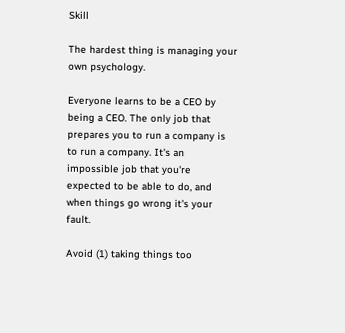Skill

The hardest thing is managing your own psychology.

Everyone learns to be a CEO by being a CEO. The only job that prepares you to run a company is to run a company. It's an impossible job that you're expected to be able to do, and when things go wrong it's your fault.

Avoid (1) taking things too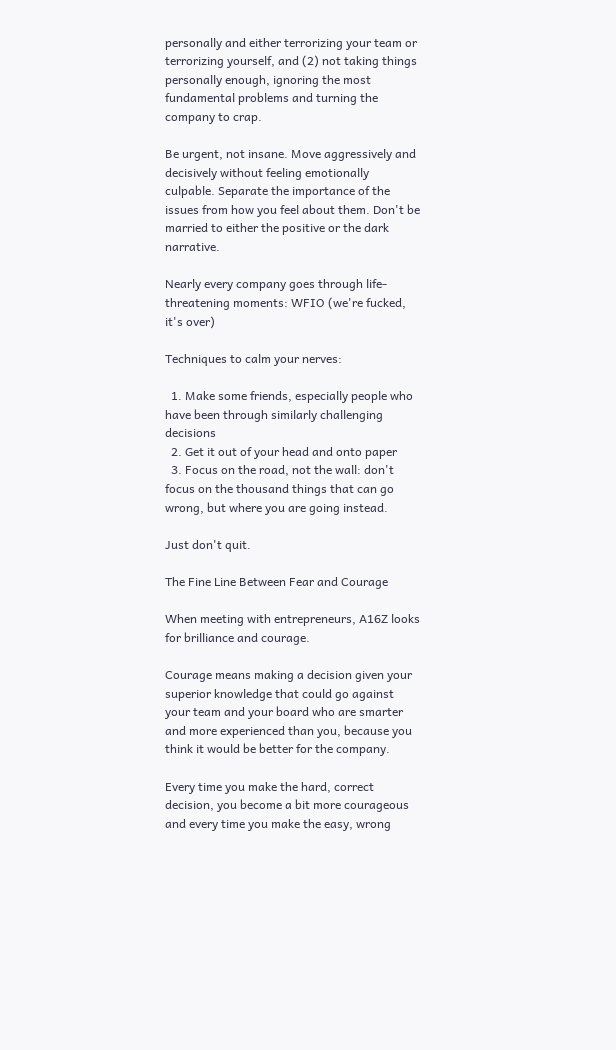personally and either terrorizing your team or terrorizing yourself, and (2) not taking things personally enough, ignoring the most fundamental problems and turning the company to crap.

Be urgent, not insane. Move aggressively and decisively without feeling emotionally culpable. Separate the importance of the issues from how you feel about them. Don't be married to either the positive or the dark narrative.

Nearly every company goes through life-threatening moments: WFIO (we're fucked, it's over)

Techniques to calm your nerves:

  1. Make some friends, especially people who have been through similarly challenging decisions
  2. Get it out of your head and onto paper
  3. Focus on the road, not the wall: don't focus on the thousand things that can go wrong, but where you are going instead.

Just don't quit.

The Fine Line Between Fear and Courage

When meeting with entrepreneurs, A16Z looks for brilliance and courage.

Courage means making a decision given your superior knowledge that could go against your team and your board who are smarter and more experienced than you, because you think it would be better for the company.

Every time you make the hard, correct decision, you become a bit more courageous and every time you make the easy, wrong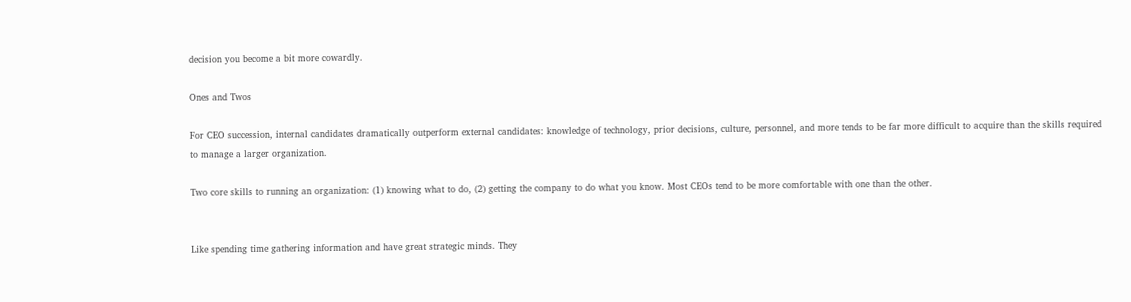decision you become a bit more cowardly.

Ones and Twos

For CEO succession, internal candidates dramatically outperform external candidates: knowledge of technology, prior decisions, culture, personnel, and more tends to be far more difficult to acquire than the skills required to manage a larger organization.

Two core skills to running an organization: (1) knowing what to do, (2) getting the company to do what you know. Most CEOs tend to be more comfortable with one than the other.


Like spending time gathering information and have great strategic minds. They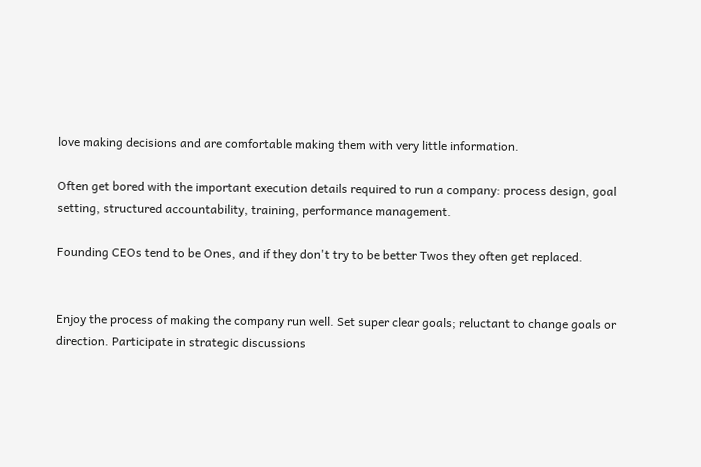love making decisions and are comfortable making them with very little information.

Often get bored with the important execution details required to run a company: process design, goal setting, structured accountability, training, performance management.

Founding CEOs tend to be Ones, and if they don't try to be better Twos they often get replaced.


Enjoy the process of making the company run well. Set super clear goals; reluctant to change goals or direction. Participate in strategic discussions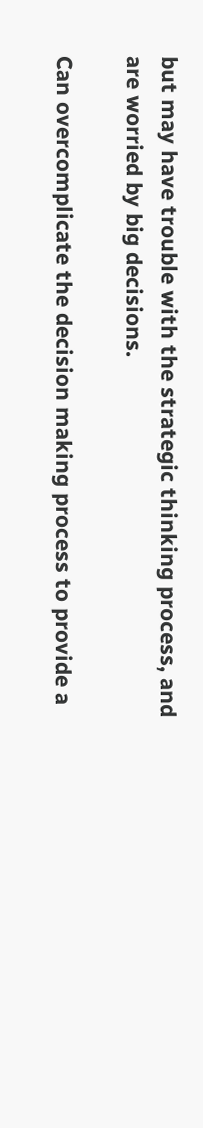but may have trouble with the strategic thinking process, and are worried by big decisions.

Can overcomplicate the decision making process to provide a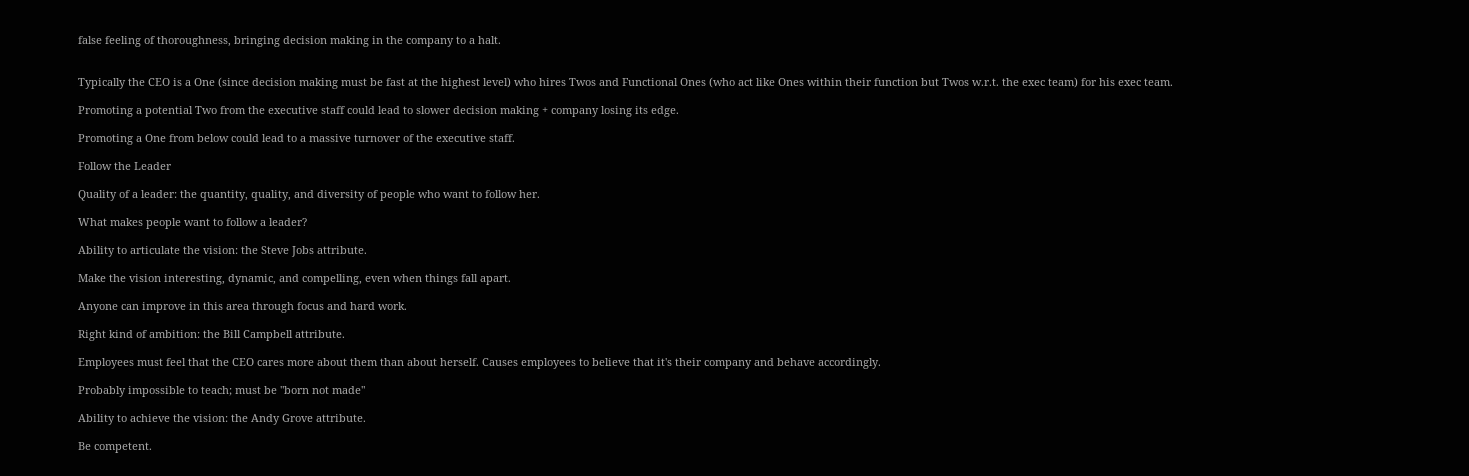false feeling of thoroughness, bringing decision making in the company to a halt.


Typically the CEO is a One (since decision making must be fast at the highest level) who hires Twos and Functional Ones (who act like Ones within their function but Twos w.r.t. the exec team) for his exec team.

Promoting a potential Two from the executive staff could lead to slower decision making + company losing its edge.

Promoting a One from below could lead to a massive turnover of the executive staff.

Follow the Leader

Quality of a leader: the quantity, quality, and diversity of people who want to follow her.

What makes people want to follow a leader?

Ability to articulate the vision: the Steve Jobs attribute.

Make the vision interesting, dynamic, and compelling, even when things fall apart.

Anyone can improve in this area through focus and hard work.

Right kind of ambition: the Bill Campbell attribute.

Employees must feel that the CEO cares more about them than about herself. Causes employees to believe that it's their company and behave accordingly.

Probably impossible to teach; must be "born not made"

Ability to achieve the vision: the Andy Grove attribute.

Be competent.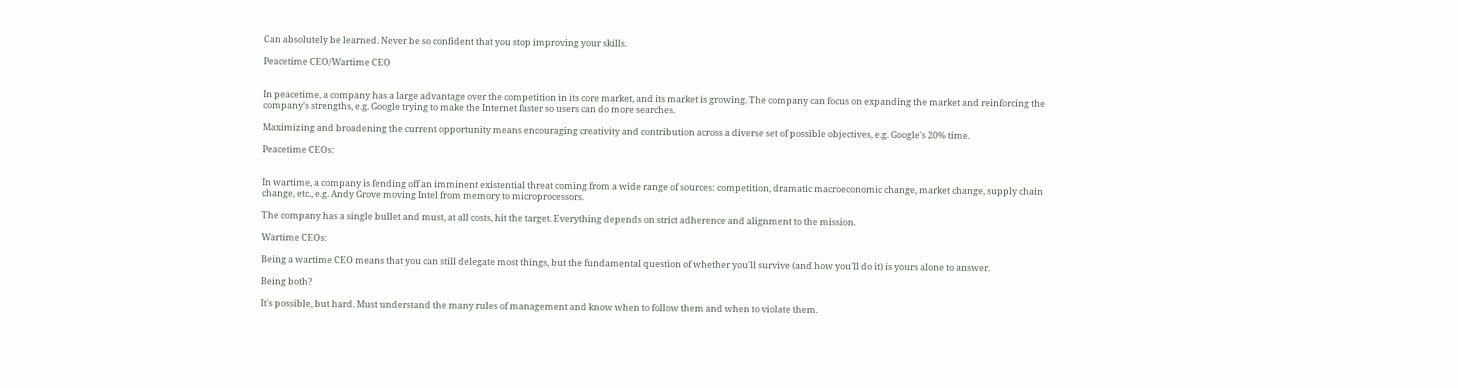Can absolutely be learned. Never be so confident that you stop improving your skills.

Peacetime CEO/Wartime CEO


In peacetime, a company has a large advantage over the competition in its core market, and its market is growing. The company can focus on expanding the market and reinforcing the company's strengths, e.g. Google trying to make the Internet faster so users can do more searches.

Maximizing and broadening the current opportunity means encouraging creativity and contribution across a diverse set of possible objectives, e.g. Google's 20% time.

Peacetime CEOs:


In wartime, a company is fending off an imminent existential threat coming from a wide range of sources: competition, dramatic macroeconomic change, market change, supply chain change, etc., e.g. Andy Grove moving Intel from memory to microprocessors.

The company has a single bullet and must, at all costs, hit the target. Everything depends on strict adherence and alignment to the mission.

Wartime CEOs:

Being a wartime CEO means that you can still delegate most things, but the fundamental question of whether you'll survive (and how you'll do it) is yours alone to answer.

Being both?

It's possible, but hard. Must understand the many rules of management and know when to follow them and when to violate them.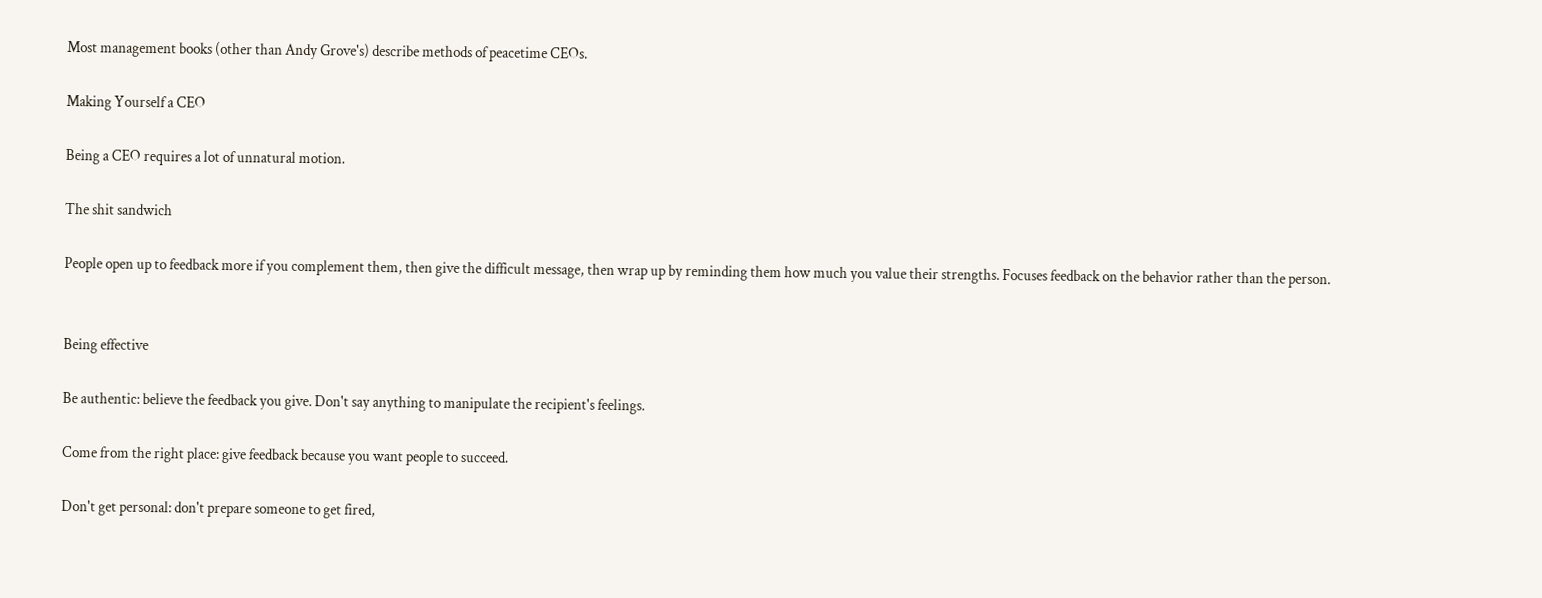Most management books (other than Andy Grove's) describe methods of peacetime CEOs.

Making Yourself a CEO

Being a CEO requires a lot of unnatural motion.

The shit sandwich

People open up to feedback more if you complement them, then give the difficult message, then wrap up by reminding them how much you value their strengths. Focuses feedback on the behavior rather than the person.


Being effective

Be authentic: believe the feedback you give. Don't say anything to manipulate the recipient's feelings.

Come from the right place: give feedback because you want people to succeed.

Don't get personal: don't prepare someone to get fired,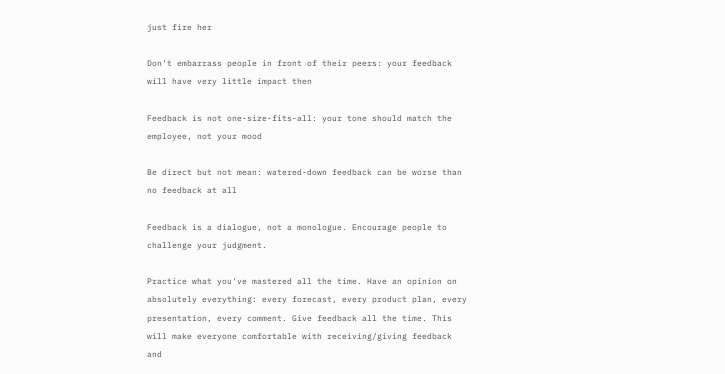just fire her

Don't embarrass people in front of their peers: your feedback will have very little impact then

Feedback is not one-size-fits-all: your tone should match the employee, not your mood

Be direct but not mean: watered-down feedback can be worse than no feedback at all

Feedback is a dialogue, not a monologue. Encourage people to challenge your judgment.

Practice what you've mastered all the time. Have an opinion on absolutely everything: every forecast, every product plan, every presentation, every comment. Give feedback all the time. This will make everyone comfortable with receiving/giving feedback and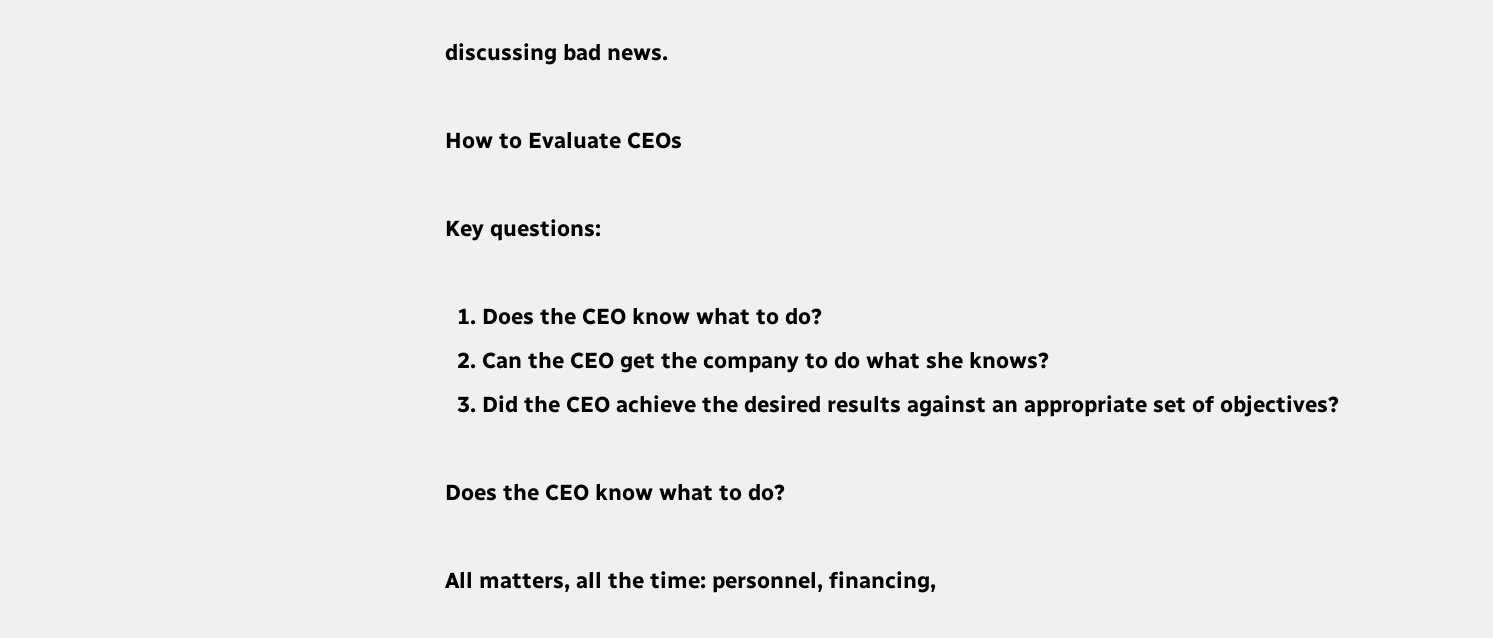discussing bad news.

How to Evaluate CEOs

Key questions:

  1. Does the CEO know what to do?
  2. Can the CEO get the company to do what she knows?
  3. Did the CEO achieve the desired results against an appropriate set of objectives?

Does the CEO know what to do?

All matters, all the time: personnel, financing,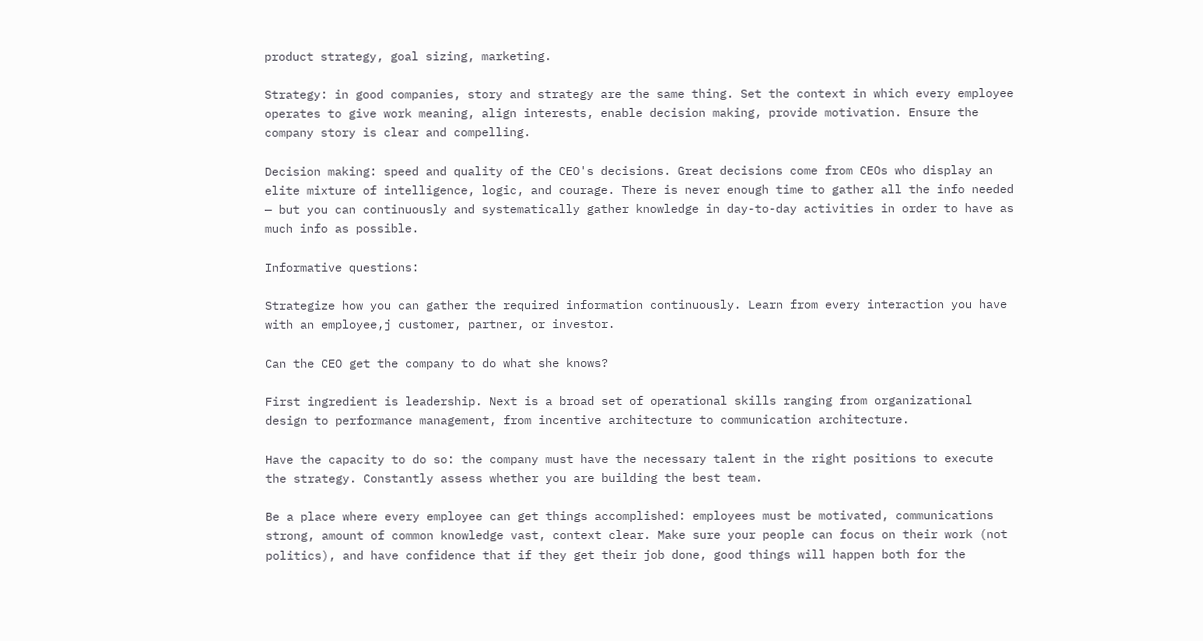product strategy, goal sizing, marketing.

Strategy: in good companies, story and strategy are the same thing. Set the context in which every employee operates to give work meaning, align interests, enable decision making, provide motivation. Ensure the company story is clear and compelling.

Decision making: speed and quality of the CEO's decisions. Great decisions come from CEOs who display an elite mixture of intelligence, logic, and courage. There is never enough time to gather all the info needed — but you can continuously and systematically gather knowledge in day-to-day activities in order to have as much info as possible.

Informative questions:

Strategize how you can gather the required information continuously. Learn from every interaction you have with an employee,j customer, partner, or investor.

Can the CEO get the company to do what she knows?

First ingredient is leadership. Next is a broad set of operational skills ranging from organizational design to performance management, from incentive architecture to communication architecture.

Have the capacity to do so: the company must have the necessary talent in the right positions to execute the strategy. Constantly assess whether you are building the best team.

Be a place where every employee can get things accomplished: employees must be motivated, communications strong, amount of common knowledge vast, context clear. Make sure your people can focus on their work (not politics), and have confidence that if they get their job done, good things will happen both for the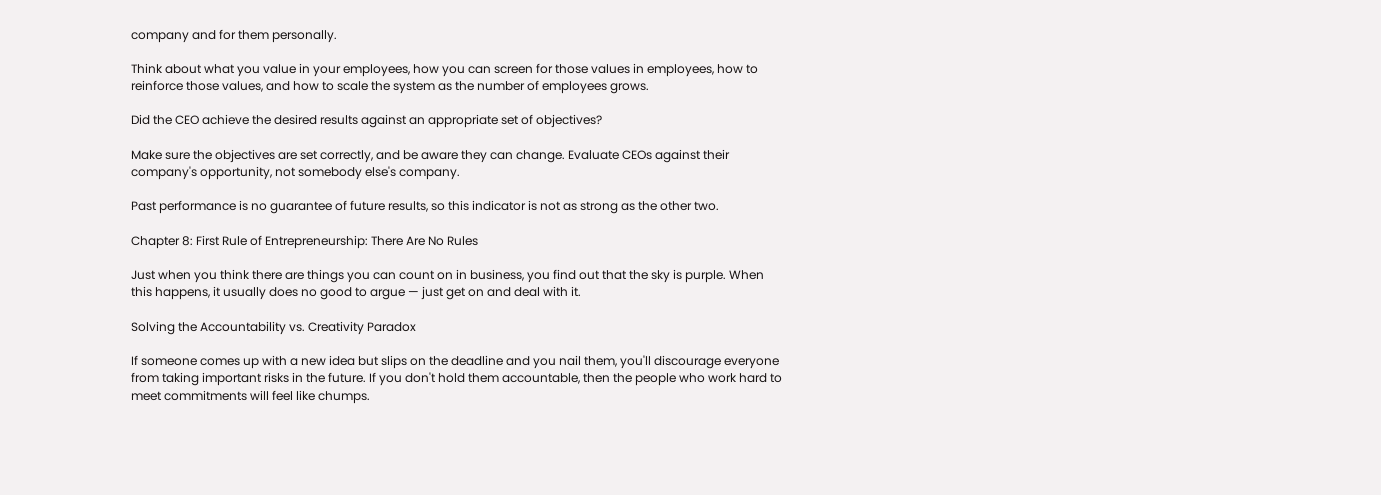company and for them personally.

Think about what you value in your employees, how you can screen for those values in employees, how to reinforce those values, and how to scale the system as the number of employees grows.

Did the CEO achieve the desired results against an appropriate set of objectives?

Make sure the objectives are set correctly, and be aware they can change. Evaluate CEOs against their company's opportunity, not somebody else's company.

Past performance is no guarantee of future results, so this indicator is not as strong as the other two.

Chapter 8: First Rule of Entrepreneurship: There Are No Rules

Just when you think there are things you can count on in business, you find out that the sky is purple. When this happens, it usually does no good to argue — just get on and deal with it.

Solving the Accountability vs. Creativity Paradox

If someone comes up with a new idea but slips on the deadline and you nail them, you'll discourage everyone from taking important risks in the future. If you don't hold them accountable, then the people who work hard to meet commitments will feel like chumps.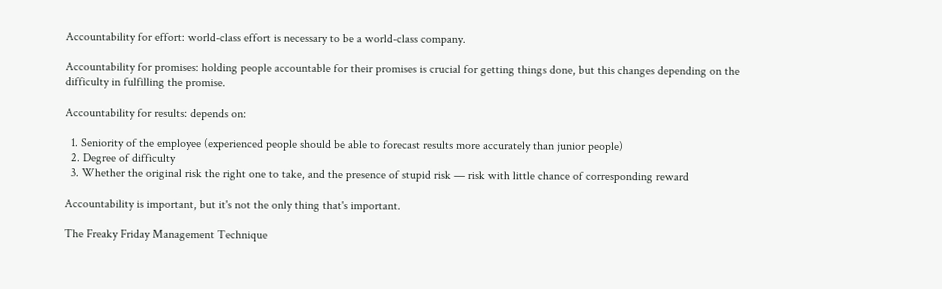Accountability for effort: world-class effort is necessary to be a world-class company.

Accountability for promises: holding people accountable for their promises is crucial for getting things done, but this changes depending on the difficulty in fulfilling the promise.

Accountability for results: depends on:

  1. Seniority of the employee (experienced people should be able to forecast results more accurately than junior people)
  2. Degree of difficulty
  3. Whether the original risk the right one to take, and the presence of stupid risk — risk with little chance of corresponding reward

Accountability is important, but it's not the only thing that's important.

The Freaky Friday Management Technique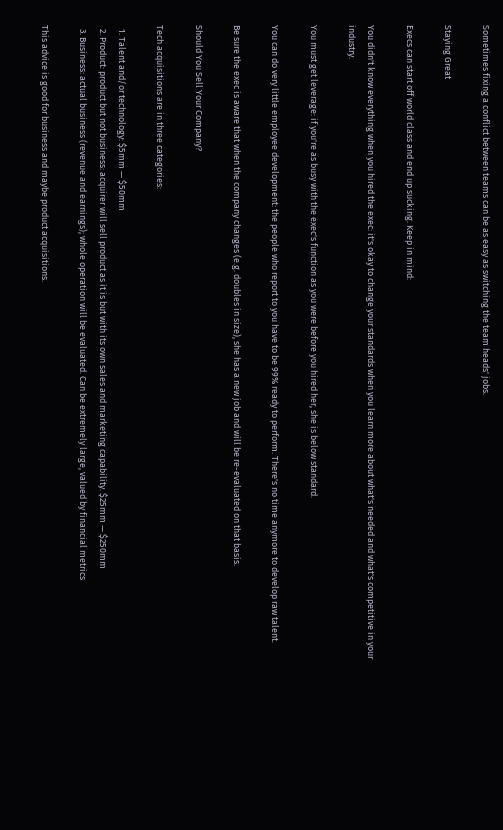Sometimes fixing a conflict between teams can be as easy as switching the team heads' jobs.

Staying Great

Execs can start off world class and end up sucking. Keep in mind:

You didn't know everything when you hired the exec: it's okay to change your standards when you learn more about what's needed and what's competitive in your industry.

You must get leverage: if you're as busy with the exec's function as you were before you hired her, she is below standard.

You can do very little employee development: the people who report to you have to be 99% ready to perform. There's no time anymore to develop raw talent.

Be sure the exec is aware that when the company changes (e.g. doubles in size), she has a new job and will be re-evaluated on that basis.

Should You Sell Your Company?

Tech acquisitions are in three categories:

  1. Talent and/or technology: $5mm — $50mm
  2. Product: product but not business: acquirer will sell product as it is but with its own sales and marketing capability. $25mm — $250mm
  3. Business: actual business (revenue and earnings); whole operation will be evaluated. Can be extremely large, valued by financial metrics

This advice is good for business and maybe product acquisitions.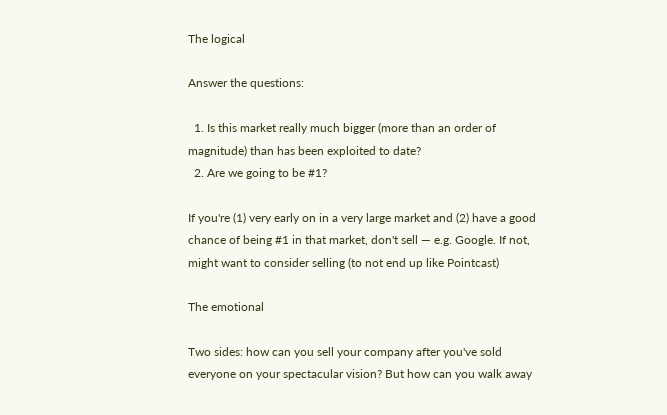The logical

Answer the questions:

  1. Is this market really much bigger (more than an order of magnitude) than has been exploited to date?
  2. Are we going to be #1?

If you're (1) very early on in a very large market and (2) have a good chance of being #1 in that market, don't sell — e.g. Google. If not, might want to consider selling (to not end up like Pointcast)

The emotional

Two sides: how can you sell your company after you've sold everyone on your spectacular vision? But how can you walk away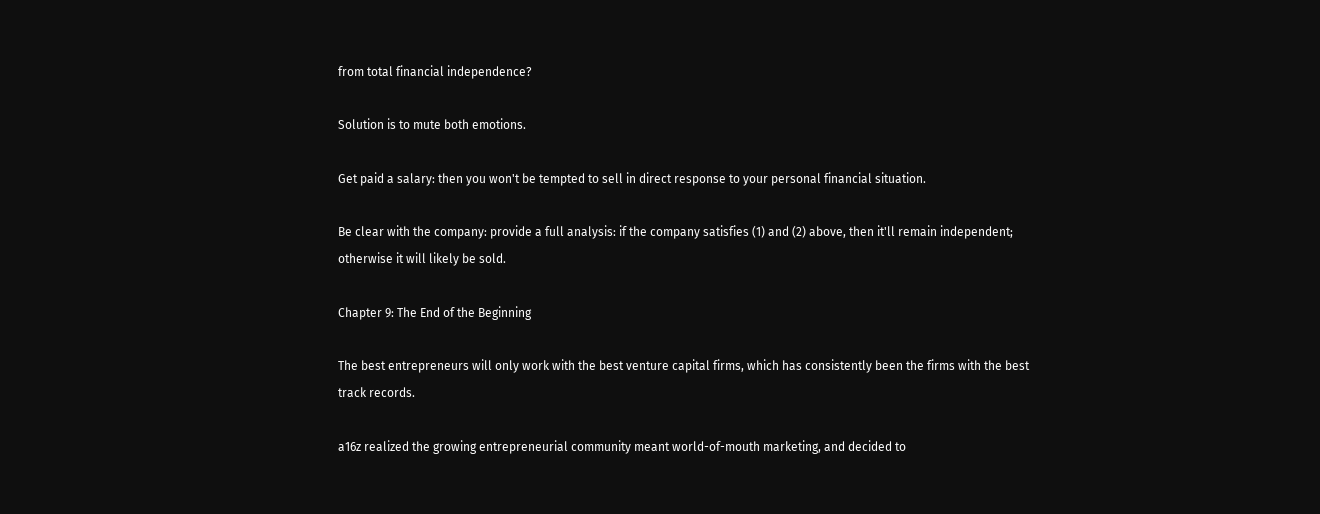from total financial independence?

Solution is to mute both emotions.

Get paid a salary: then you won't be tempted to sell in direct response to your personal financial situation.

Be clear with the company: provide a full analysis: if the company satisfies (1) and (2) above, then it'll remain independent; otherwise it will likely be sold.

Chapter 9: The End of the Beginning

The best entrepreneurs will only work with the best venture capital firms, which has consistently been the firms with the best track records.

a16z realized the growing entrepreneurial community meant world-of-mouth marketing, and decided to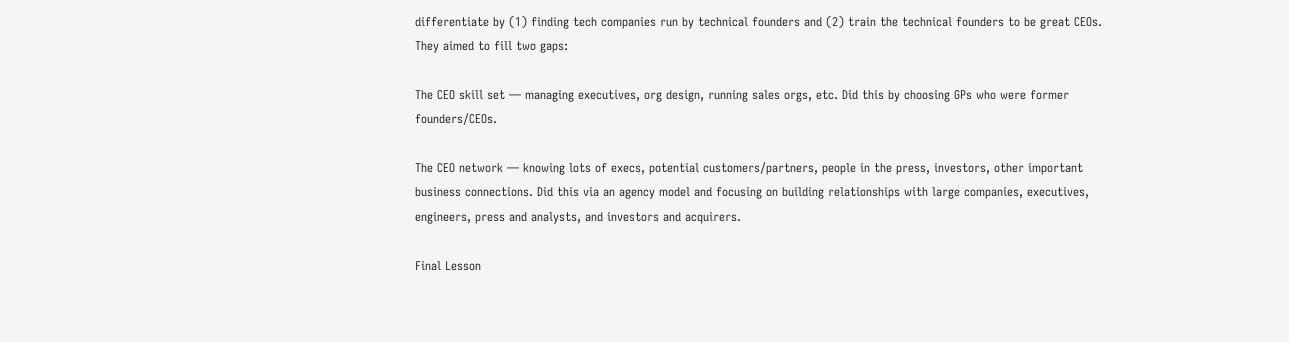differentiate by (1) finding tech companies run by technical founders and (2) train the technical founders to be great CEOs. They aimed to fill two gaps:

The CEO skill set — managing executives, org design, running sales orgs, etc. Did this by choosing GPs who were former founders/CEOs.

The CEO network — knowing lots of execs, potential customers/partners, people in the press, investors, other important business connections. Did this via an agency model and focusing on building relationships with large companies, executives, engineers, press and analysts, and investors and acquirers.

Final Lesson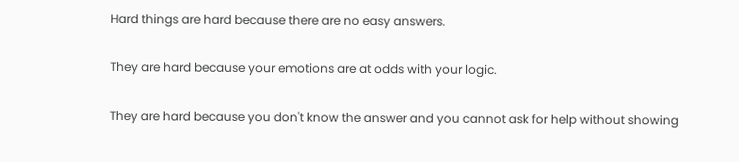Hard things are hard because there are no easy answers.

They are hard because your emotions are at odds with your logic.

They are hard because you don't know the answer and you cannot ask for help without showing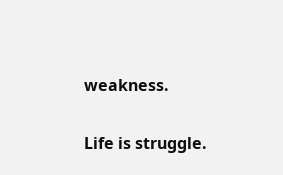weakness.

Life is struggle.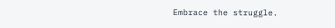Embrace the struggle.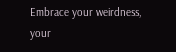Embrace your weirdness, your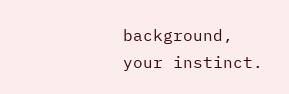background, your instinct.